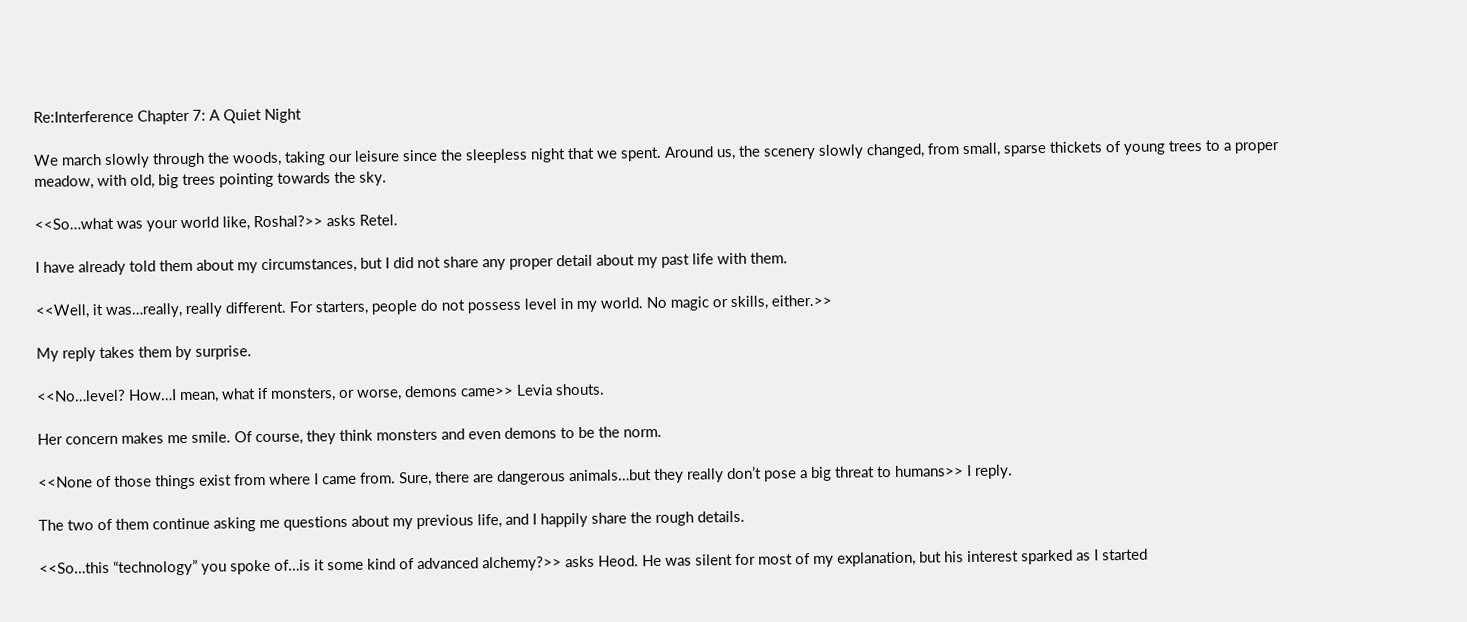Re:Interference Chapter 7: A Quiet Night

We march slowly through the woods, taking our leisure since the sleepless night that we spent. Around us, the scenery slowly changed, from small, sparse thickets of young trees to a proper meadow, with old, big trees pointing towards the sky.

<<So…what was your world like, Roshal?>> asks Retel.

I have already told them about my circumstances, but I did not share any proper detail about my past life with them.

<<Well, it was…really, really different. For starters, people do not possess level in my world. No magic or skills, either.>>

My reply takes them by surprise.

<<No…level? How…I mean, what if monsters, or worse, demons came>> Levia shouts.

Her concern makes me smile. Of course, they think monsters and even demons to be the norm.

<<None of those things exist from where I came from. Sure, there are dangerous animals…but they really don’t pose a big threat to humans>> I reply.

The two of them continue asking me questions about my previous life, and I happily share the rough details.

<<So…this “technology” you spoke of…is it some kind of advanced alchemy?>> asks Heod. He was silent for most of my explanation, but his interest sparked as I started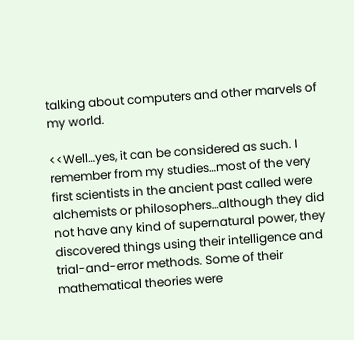talking about computers and other marvels of my world.

<<Well…yes, it can be considered as such. I remember from my studies…most of the very first scientists in the ancient past called were alchemists or philosophers…although they did not have any kind of supernatural power, they discovered things using their intelligence and trial-and-error methods. Some of their mathematical theories were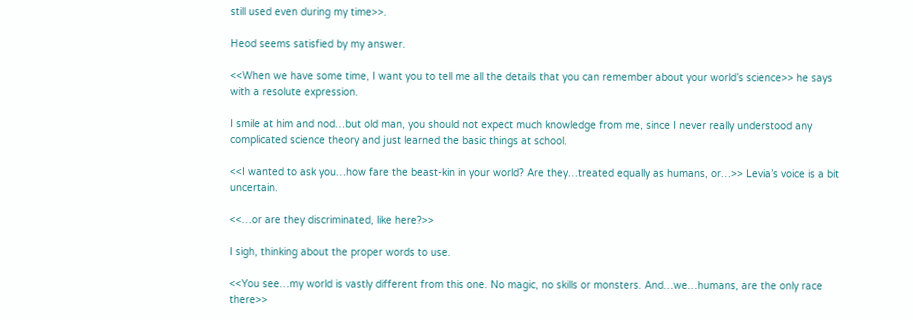still used even during my time>>.

Heod seems satisfied by my answer.

<<When we have some time, I want you to tell me all the details that you can remember about your world’s science>> he says with a resolute expression.

I smile at him and nod…but old man, you should not expect much knowledge from me, since I never really understood any complicated science theory and just learned the basic things at school.

<<I wanted to ask you…how fare the beast-kin in your world? Are they…treated equally as humans, or…>> Levia’s voice is a bit uncertain.

<<…or are they discriminated, like here?>>

I sigh, thinking about the proper words to use.

<<You see…my world is vastly different from this one. No magic, no skills or monsters. And…we…humans, are the only race there>>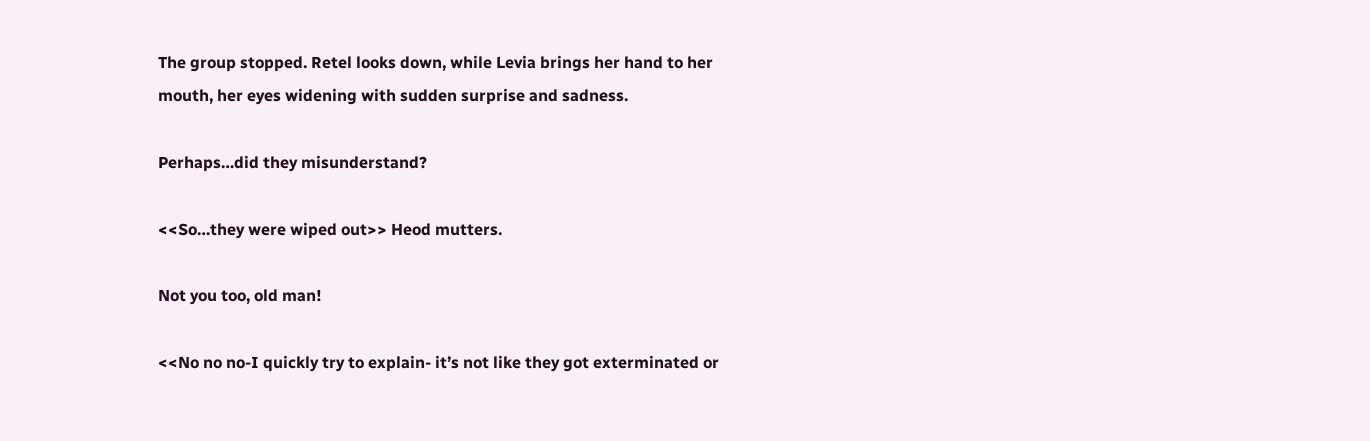The group stopped. Retel looks down, while Levia brings her hand to her mouth, her eyes widening with sudden surprise and sadness.

Perhaps…did they misunderstand?

<<So…they were wiped out>> Heod mutters.

Not you too, old man!

<<No no no-I quickly try to explain- it’s not like they got exterminated or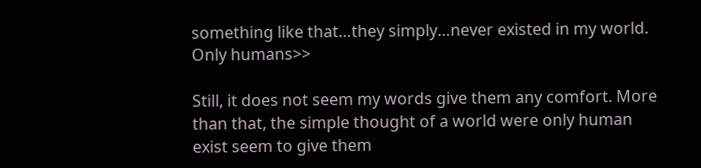something like that…they simply…never existed in my world. Only humans>>

Still, it does not seem my words give them any comfort. More than that, the simple thought of a world were only human exist seem to give them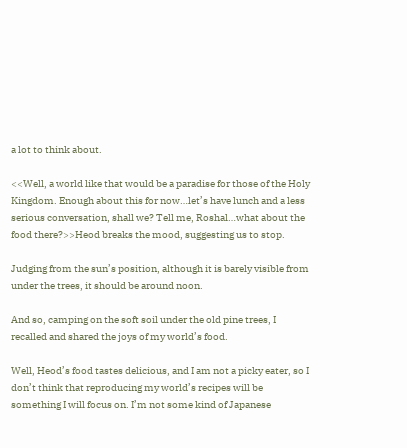a lot to think about.

<<Well, a world like that would be a paradise for those of the Holy Kingdom. Enough about this for now…let’s have lunch and a less serious conversation, shall we? Tell me, Roshal…what about the food there?>>Heod breaks the mood, suggesting us to stop.

Judging from the sun’s position, although it is barely visible from under the trees, it should be around noon.

And so, camping on the soft soil under the old pine trees, I recalled and shared the joys of my world’s food.

Well, Heod’s food tastes delicious, and I am not a picky eater, so I don’t think that reproducing my world’s recipes will be something I will focus on. I’m not some kind of Japanese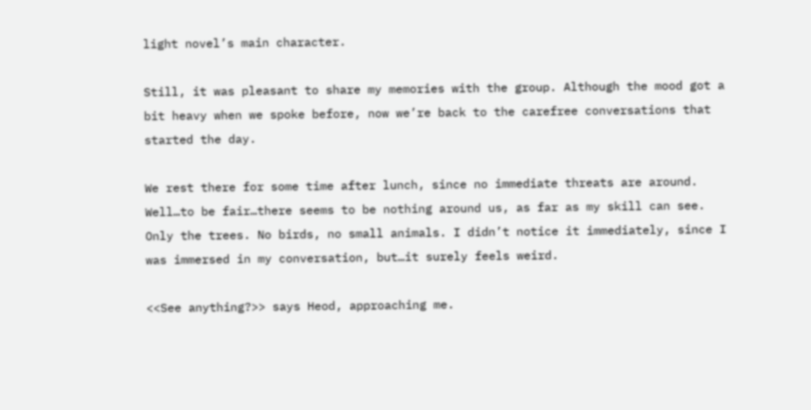light novel’s main character.

Still, it was pleasant to share my memories with the group. Although the mood got a bit heavy when we spoke before, now we’re back to the carefree conversations that started the day.

We rest there for some time after lunch, since no immediate threats are around. Well…to be fair…there seems to be nothing around us, as far as my skill can see. Only the trees. No birds, no small animals. I didn’t notice it immediately, since I was immersed in my conversation, but…it surely feels weird.

<<See anything?>> says Heod, approaching me.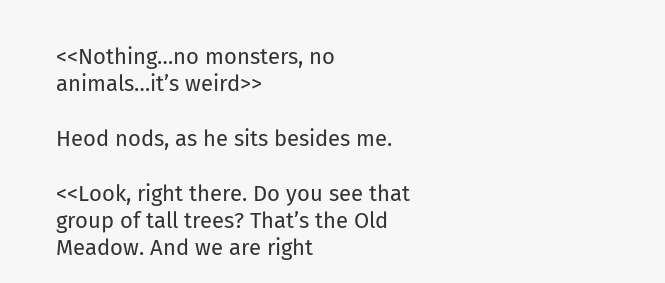<<Nothing…no monsters, no animals…it’s weird>>

Heod nods, as he sits besides me.

<<Look, right there. Do you see that group of tall trees? That’s the Old Meadow. And we are right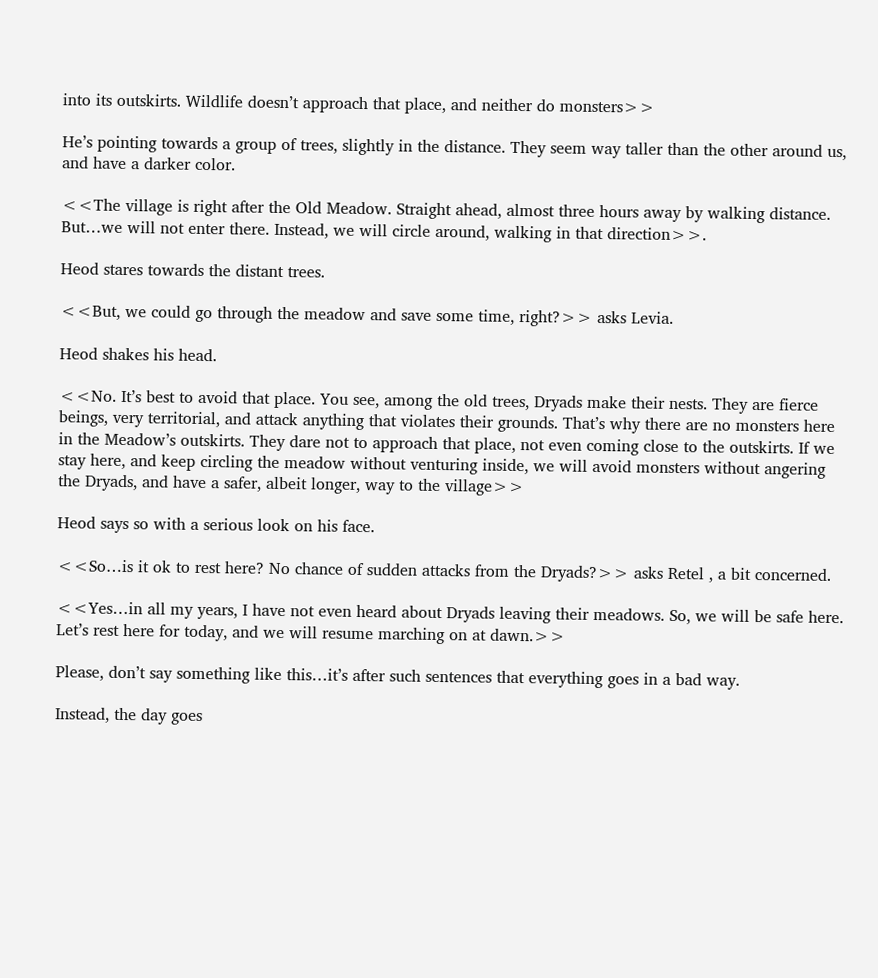into its outskirts. Wildlife doesn’t approach that place, and neither do monsters>>

He’s pointing towards a group of trees, slightly in the distance. They seem way taller than the other around us, and have a darker color.

<<The village is right after the Old Meadow. Straight ahead, almost three hours away by walking distance. But…we will not enter there. Instead, we will circle around, walking in that direction>>.

Heod stares towards the distant trees.

<<But, we could go through the meadow and save some time, right?>> asks Levia.

Heod shakes his head.

<<No. It’s best to avoid that place. You see, among the old trees, Dryads make their nests. They are fierce beings, very territorial, and attack anything that violates their grounds. That’s why there are no monsters here in the Meadow’s outskirts. They dare not to approach that place, not even coming close to the outskirts. If we stay here, and keep circling the meadow without venturing inside, we will avoid monsters without angering the Dryads, and have a safer, albeit longer, way to the village>>

Heod says so with a serious look on his face.

<<So…is it ok to rest here? No chance of sudden attacks from the Dryads?>> asks Retel , a bit concerned.

<<Yes…in all my years, I have not even heard about Dryads leaving their meadows. So, we will be safe here. Let’s rest here for today, and we will resume marching on at dawn.>>

Please, don’t say something like this…it’s after such sentences that everything goes in a bad way.

Instead, the day goes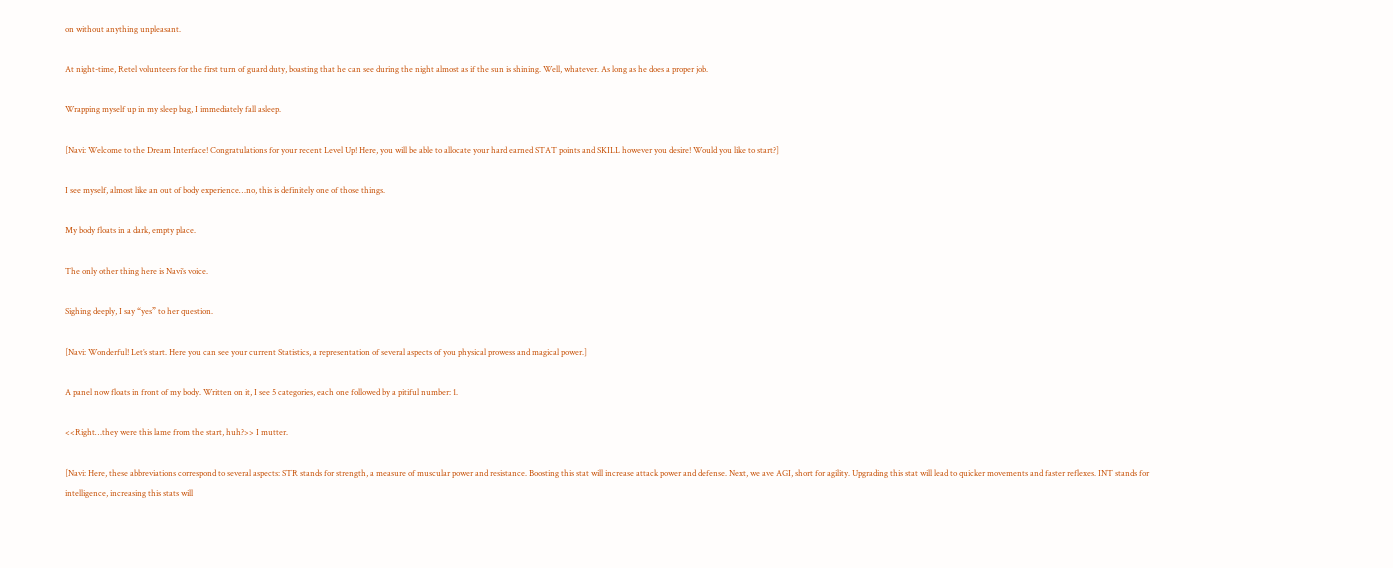on without anything unpleasant.

At night-time, Retel volunteers for the first turn of guard duty, boasting that he can see during the night almost as if the sun is shining. Well, whatever. As long as he does a proper job.

Wrapping myself up in my sleep bag, I immediately fall asleep.

[Navi: Welcome to the Dream Interface! Congratulations for your recent Level Up! Here, you will be able to allocate your hard earned STAT points and SKILL however you desire! Would you like to start?]

I see myself, almost like an out of body experience…no, this is definitely one of those things.

My body floats in a dark, empty place.

The only other thing here is Navi’s voice.

Sighing deeply, I say “yes” to her question.

[Navi: Wonderful! Let’s start. Here you can see your current Statistics, a representation of several aspects of you physical prowess and magical power.]

A panel now floats in front of my body. Written on it, I see 5 categories, each one followed by a pitiful number: 1.

<<Right…they were this lame from the start, huh?>> I mutter.

[Navi: Here, these abbreviations correspond to several aspects: STR stands for strength, a measure of muscular power and resistance. Boosting this stat will increase attack power and defense. Next, we ave AGI, short for agility. Upgrading this stat will lead to quicker movements and faster reflexes. INT stands for intelligence, increasing this stats will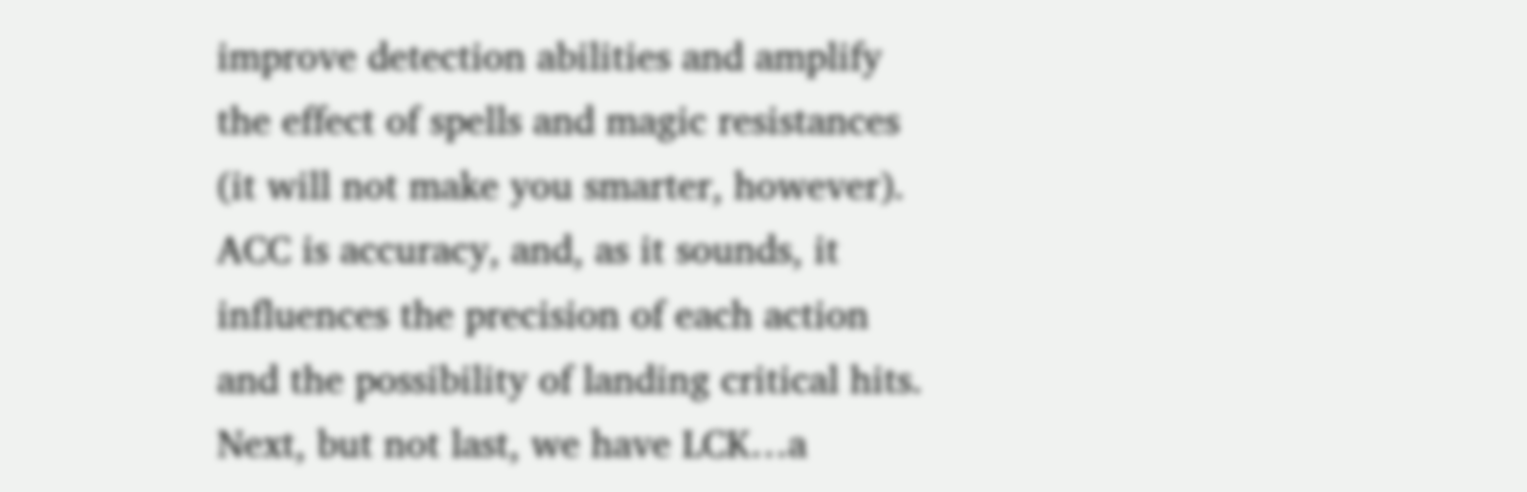improve detection abilities and amplify the effect of spells and magic resistances (it will not make you smarter, however). ACC is accuracy, and, as it sounds, it influences the precision of each action and the possibility of landing critical hits. Next, but not last, we have LCK…a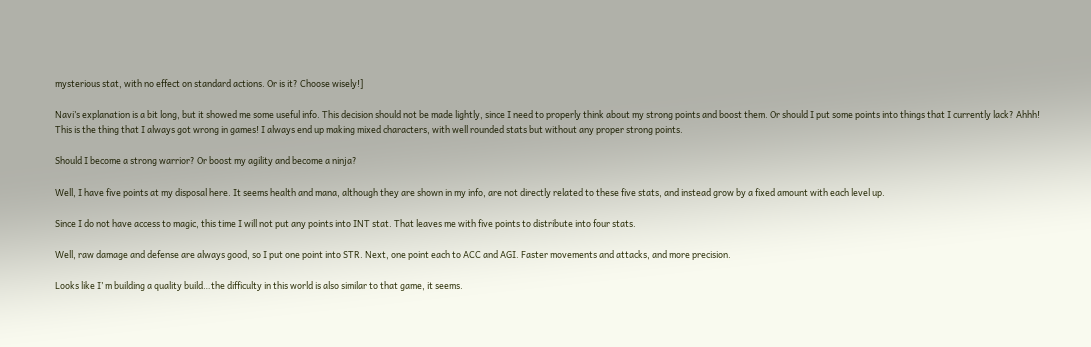mysterious stat, with no effect on standard actions. Or is it? Choose wisely!]

Navi’s explanation is a bit long, but it showed me some useful info. This decision should not be made lightly, since I need to properly think about my strong points and boost them. Or should I put some points into things that I currently lack? Ahhh! This is the thing that I always got wrong in games! I always end up making mixed characters, with well rounded stats but without any proper strong points.

Should I become a strong warrior? Or boost my agility and become a ninja?

Well, I have five points at my disposal here. It seems health and mana, although they are shown in my info, are not directly related to these five stats, and instead grow by a fixed amount with each level up.

Since I do not have access to magic, this time I will not put any points into INT stat. That leaves me with five points to distribute into four stats.

Well, raw damage and defense are always good, so I put one point into STR. Next, one point each to ACC and AGI. Faster movements and attacks, and more precision.

Looks like I’ m building a quality build…the difficulty in this world is also similar to that game, it seems.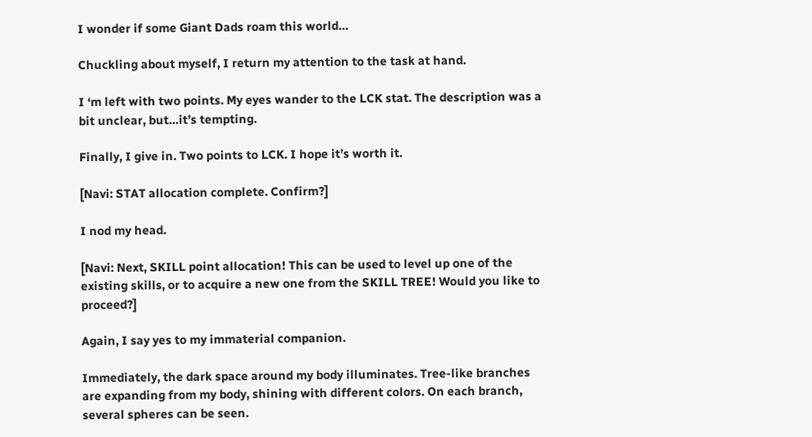I wonder if some Giant Dads roam this world…

Chuckling about myself, I return my attention to the task at hand.

I ‘m left with two points. My eyes wander to the LCK stat. The description was a bit unclear, but…it’s tempting.

Finally, I give in. Two points to LCK. I hope it’s worth it.

[Navi: STAT allocation complete. Confirm?]

I nod my head.

[Navi: Next, SKILL point allocation! This can be used to level up one of the existing skills, or to acquire a new one from the SKILL TREE! Would you like to proceed?]

Again, I say yes to my immaterial companion.

Immediately, the dark space around my body illuminates. Tree-like branches are expanding from my body, shining with different colors. On each branch, several spheres can be seen.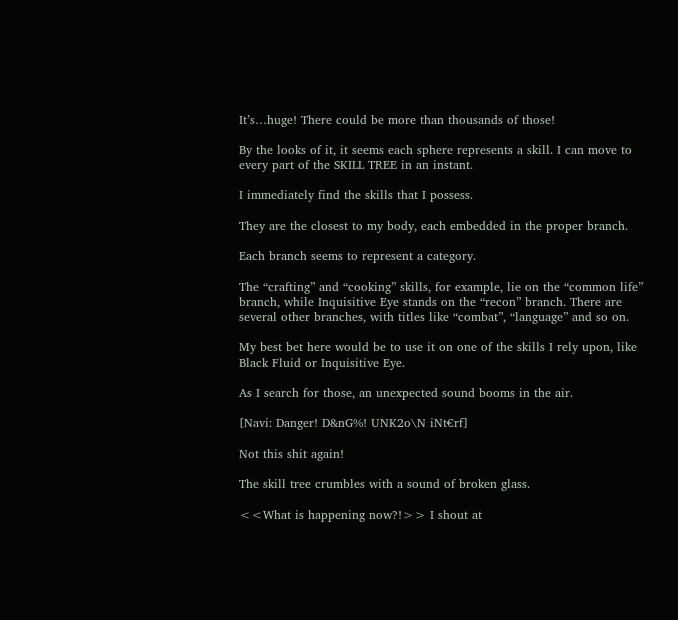It’s…huge! There could be more than thousands of those!

By the looks of it, it seems each sphere represents a skill. I can move to every part of the SKILL TREE in an instant.

I immediately find the skills that I possess.

They are the closest to my body, each embedded in the proper branch.

Each branch seems to represent a category.

The “crafting” and “cooking” skills, for example, lie on the “common life” branch, while Inquisitive Eye stands on the “recon” branch. There are several other branches, with titles like “combat”, “language” and so on.

My best bet here would be to use it on one of the skills I rely upon, like Black Fluid or Inquisitive Eye.

As I search for those, an unexpected sound booms in the air.

[Navi: Danger! D&nG%! UNK2o\N iNt€rf]

Not this shit again!

The skill tree crumbles with a sound of broken glass.

<<What is happening now?!>> I shout at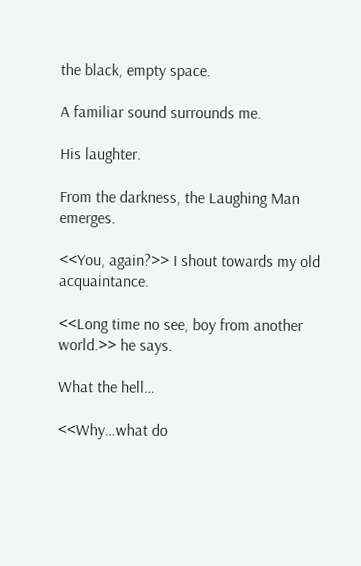the black, empty space.

A familiar sound surrounds me.

His laughter.

From the darkness, the Laughing Man emerges.

<<You, again?>> I shout towards my old acquaintance.

<<Long time no see, boy from another world.>> he says.

What the hell…

<<Why…what do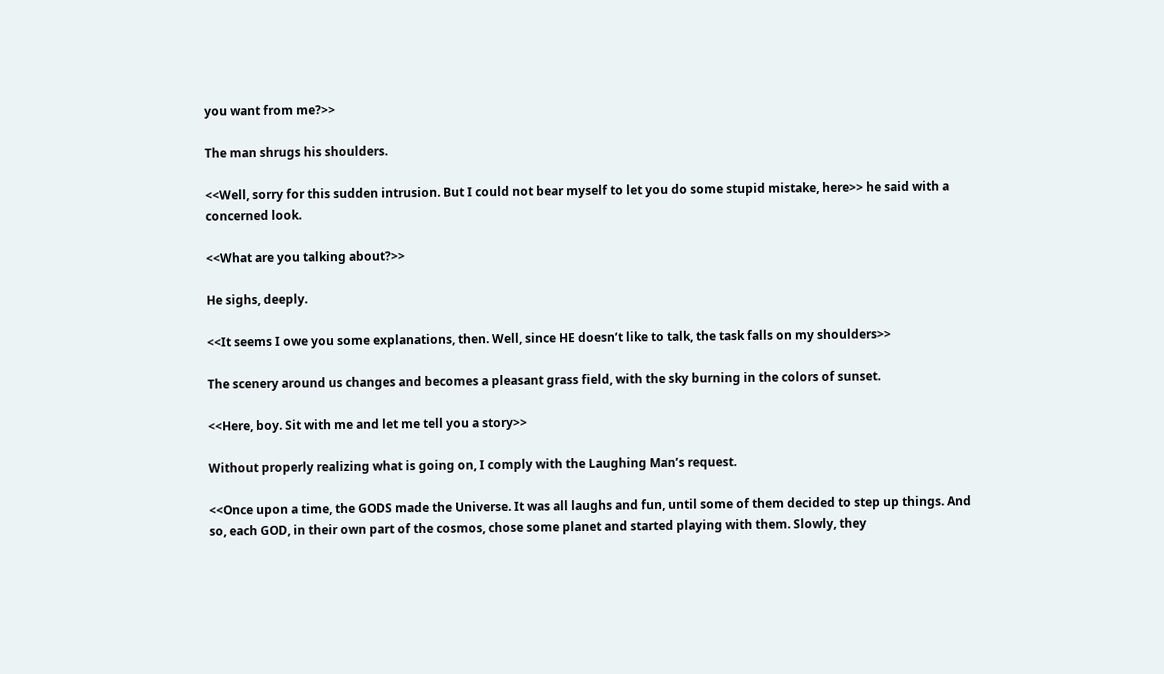you want from me?>>

The man shrugs his shoulders.

<<Well, sorry for this sudden intrusion. But I could not bear myself to let you do some stupid mistake, here>> he said with a concerned look.

<<What are you talking about?>>

He sighs, deeply.

<<It seems I owe you some explanations, then. Well, since HE doesn’t like to talk, the task falls on my shoulders>>

The scenery around us changes and becomes a pleasant grass field, with the sky burning in the colors of sunset.

<<Here, boy. Sit with me and let me tell you a story>>

Without properly realizing what is going on, I comply with the Laughing Man’s request.

<<Once upon a time, the GODS made the Universe. It was all laughs and fun, until some of them decided to step up things. And so, each GOD, in their own part of the cosmos, chose some planet and started playing with them. Slowly, they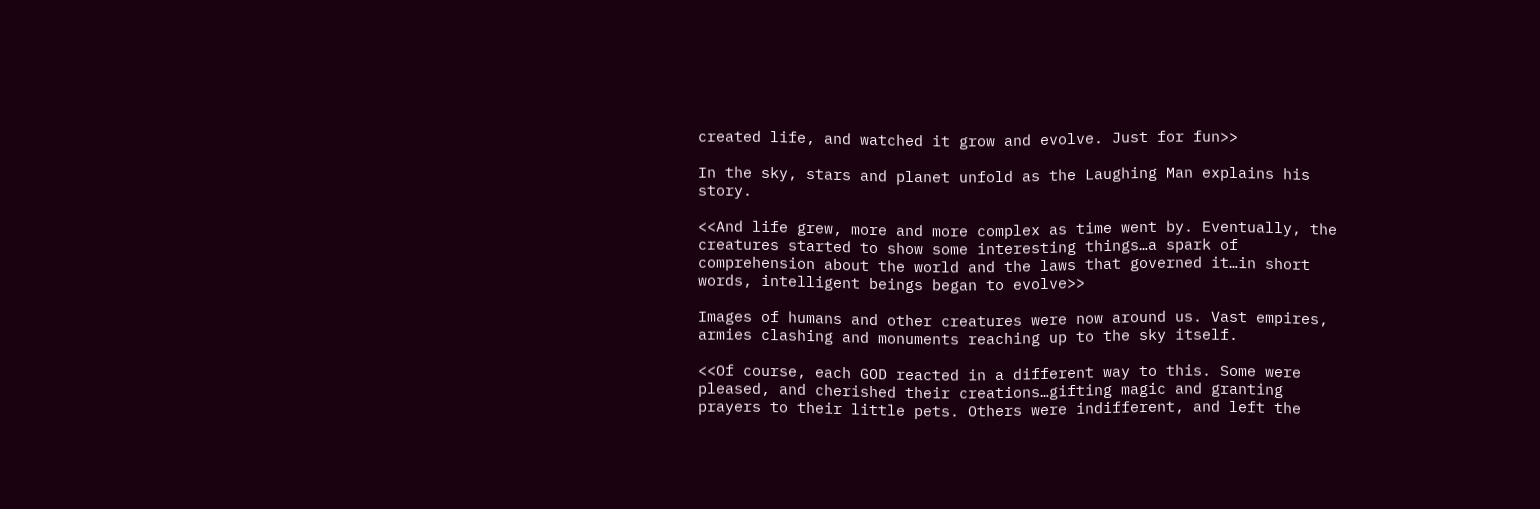created life, and watched it grow and evolve. Just for fun>>

In the sky, stars and planet unfold as the Laughing Man explains his story.

<<And life grew, more and more complex as time went by. Eventually, the creatures started to show some interesting things…a spark of comprehension about the world and the laws that governed it…in short words, intelligent beings began to evolve>>

Images of humans and other creatures were now around us. Vast empires, armies clashing and monuments reaching up to the sky itself.

<<Of course, each GOD reacted in a different way to this. Some were pleased, and cherished their creations…gifting magic and granting prayers to their little pets. Others were indifferent, and left the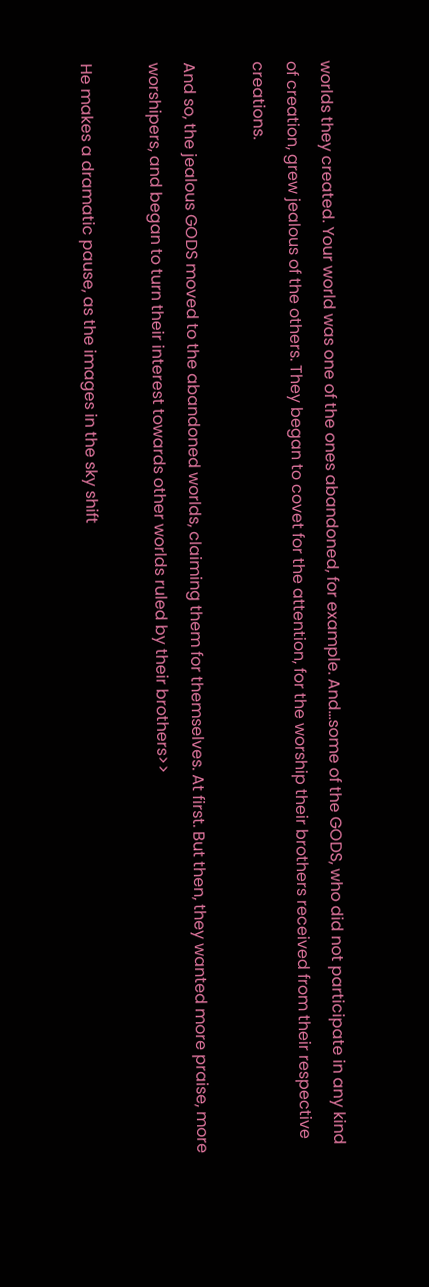worlds they created. Your world was one of the ones abandoned, for example. And…some of the GODS, who did not participate in any kind of creation, grew jealous of the others. They began to covet for the attention, for the worship their brothers received from their respective creations.

And so, the jealous GODS moved to the abandoned worlds, claiming them for themselves. At first. But then, they wanted more praise, more worshipers, and began to turn their interest towards other worlds ruled by their brothers>>

He makes a dramatic pause, as the images in the sky shift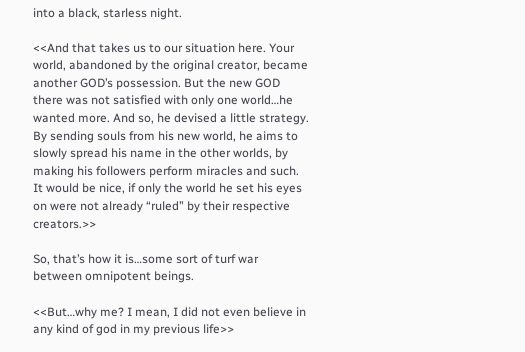into a black, starless night.

<<And that takes us to our situation here. Your world, abandoned by the original creator, became another GOD’s possession. But the new GOD there was not satisfied with only one world…he wanted more. And so, he devised a little strategy. By sending souls from his new world, he aims to slowly spread his name in the other worlds, by making his followers perform miracles and such. It would be nice, if only the world he set his eyes on were not already “ruled” by their respective creators.>>

So, that’s how it is…some sort of turf war between omnipotent beings.

<<But…why me? I mean, I did not even believe in any kind of god in my previous life>>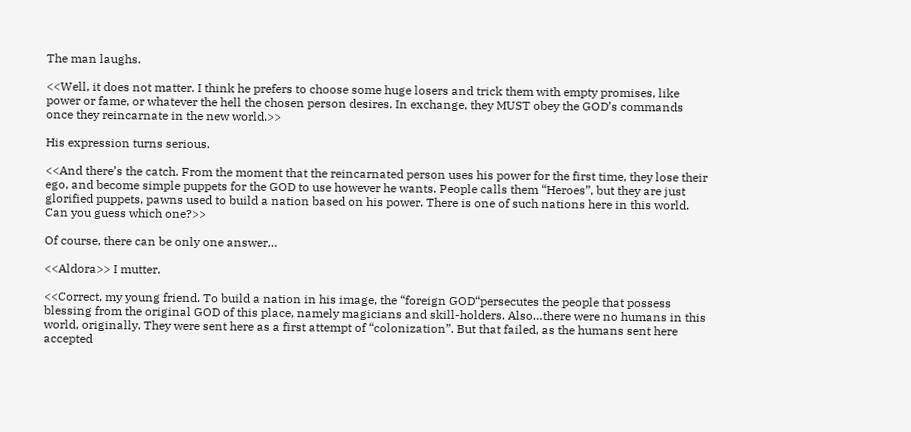The man laughs.

<<Well, it does not matter. I think he prefers to choose some huge losers and trick them with empty promises, like power or fame, or whatever the hell the chosen person desires. In exchange, they MUST obey the GOD’s commands once they reincarnate in the new world.>>

His expression turns serious.

<<And there’s the catch. From the moment that the reincarnated person uses his power for the first time, they lose their ego, and become simple puppets for the GOD to use however he wants. People calls them “Heroes”, but they are just glorified puppets, pawns used to build a nation based on his power. There is one of such nations here in this world. Can you guess which one?>>

Of course, there can be only one answer…

<<Aldora>> I mutter.

<<Correct, my young friend. To build a nation in his image, the “foreign GOD“persecutes the people that possess blessing from the original GOD of this place, namely magicians and skill-holders. Also…there were no humans in this world, originally. They were sent here as a first attempt of “colonization”. But that failed, as the humans sent here accepted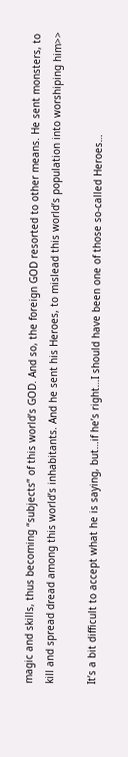magic and skills, thus becoming “subjects” of this world’s GOD. And so, the foreign GOD resorted to other means. He sent monsters, to kill and spread dread among this world’s inhabitants. And he sent his Heroes, to mislead this world’s population into worshiping him>>

It’s a bit difficult to accept what he is saying, but…if he’s right…I should have been one of those so-called Heroes…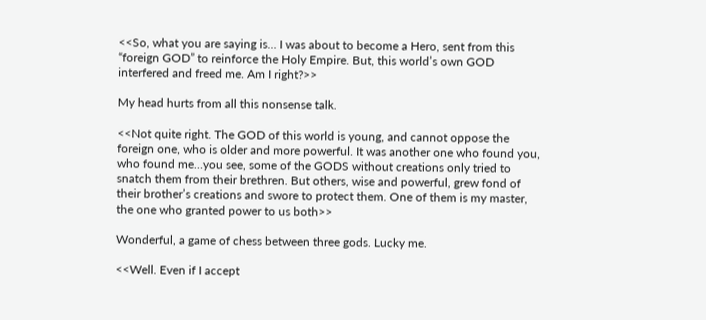<<So, what you are saying is… I was about to become a Hero, sent from this “foreign GOD” to reinforce the Holy Empire. But, this world’s own GOD interfered and freed me. Am I right?>>

My head hurts from all this nonsense talk.

<<Not quite right. The GOD of this world is young, and cannot oppose the foreign one, who is older and more powerful. It was another one who found you, who found me…you see, some of the GODS without creations only tried to snatch them from their brethren. But others, wise and powerful, grew fond of their brother’s creations and swore to protect them. One of them is my master, the one who granted power to us both>>

Wonderful, a game of chess between three gods. Lucky me.

<<Well. Even if I accept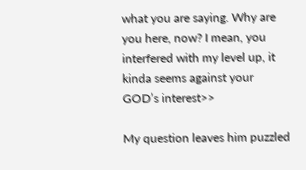what you are saying. Why are you here, now? I mean, you interfered with my level up, it kinda seems against your GOD’s interest>>

My question leaves him puzzled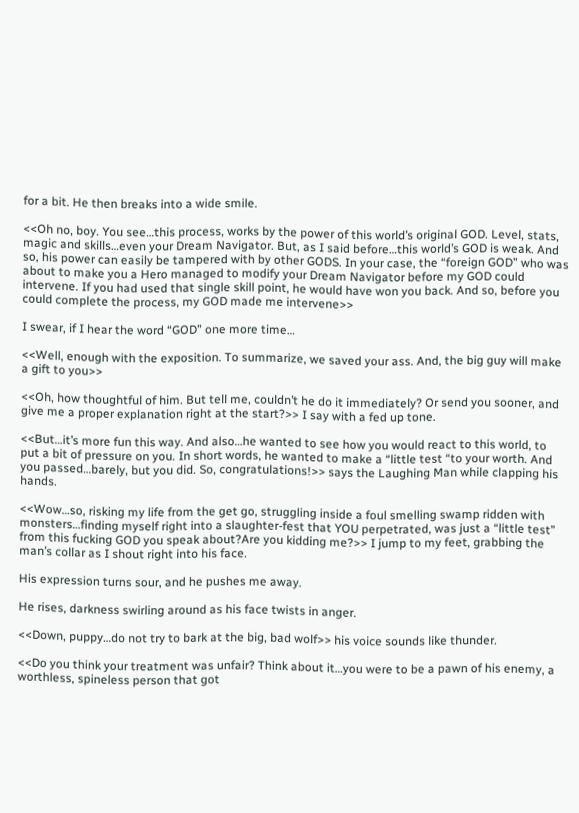for a bit. He then breaks into a wide smile.

<<Oh no, boy. You see…this process, works by the power of this world’s original GOD. Level, stats, magic and skills…even your Dream Navigator. But, as I said before…this world’s GOD is weak. And so, his power can easily be tampered with by other GODS. In your case, the “foreign GOD” who was about to make you a Hero managed to modify your Dream Navigator before my GOD could intervene. If you had used that single skill point, he would have won you back. And so, before you could complete the process, my GOD made me intervene>>

I swear, if I hear the word “GOD” one more time…

<<Well, enough with the exposition. To summarize, we saved your ass. And, the big guy will make a gift to you>>

<<Oh, how thoughtful of him. But tell me, couldn’t he do it immediately? Or send you sooner, and give me a proper explanation right at the start?>> I say with a fed up tone.

<<But…it’s more fun this way. And also…he wanted to see how you would react to this world, to put a bit of pressure on you. In short words, he wanted to make a “little test “to your worth. And you passed…barely, but you did. So, congratulations!>> says the Laughing Man while clapping his hands.

<<Wow…so, risking my life from the get go, struggling inside a foul smelling swamp ridden with monsters…finding myself right into a slaughter-fest that YOU perpetrated, was just a “little test” from this fucking GOD you speak about?Are you kidding me?>> I jump to my feet, grabbing the man’s collar as I shout right into his face.

His expression turns sour, and he pushes me away.

He rises, darkness swirling around as his face twists in anger.

<<Down, puppy…do not try to bark at the big, bad wolf>> his voice sounds like thunder.

<<Do you think your treatment was unfair? Think about it…you were to be a pawn of his enemy, a worthless, spineless person that got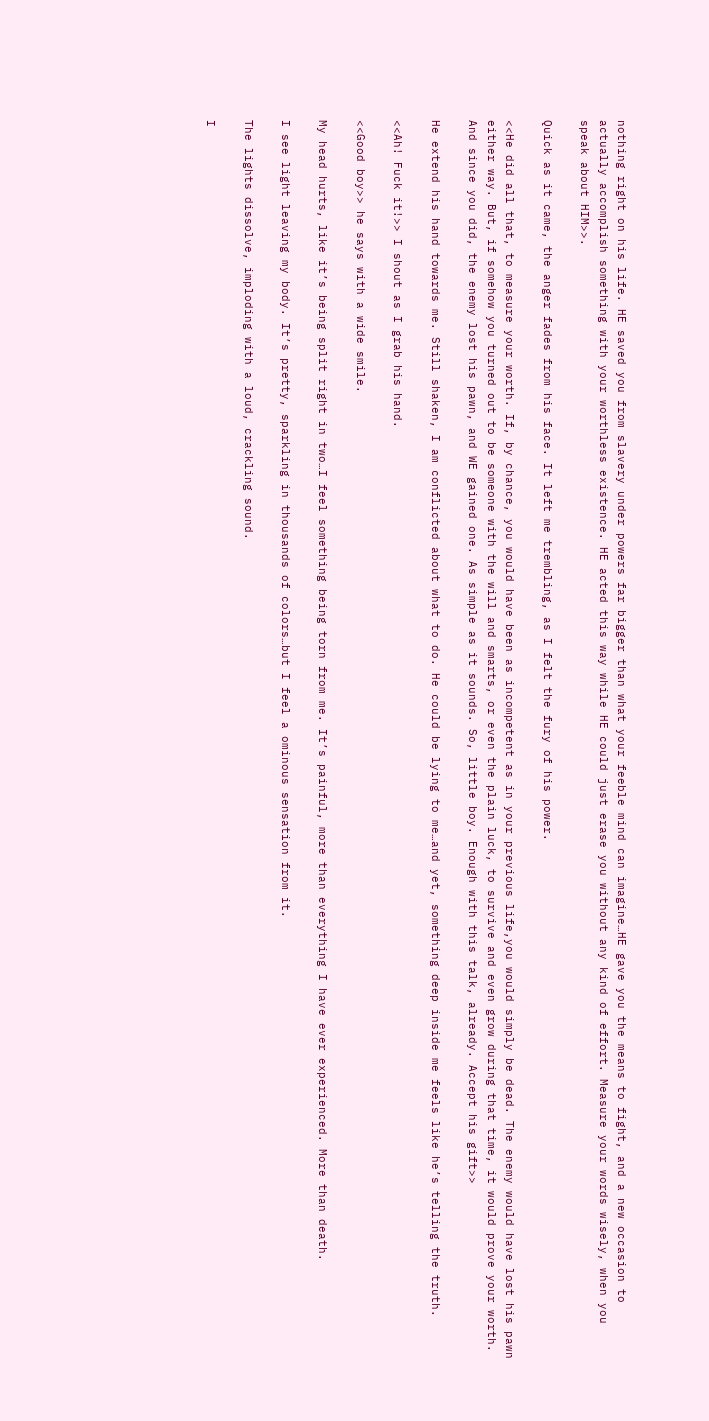nothing right on his life. HE saved you from slavery under powers far bigger than what your feeble mind can imagine…HE gave you the means to fight, and a new occasion to actually accomplish something with your worthless existence. HE acted this way while HE could just erase you without any kind of effort. Measure your words wisely, when you speak about HIM>>.

Quick as it came, the anger fades from his face. It left me trembling, as I felt the fury of his power.

<<He did all that, to measure your worth. If, by chance, you would have been as incompetent as in your previous life,you would simply be dead. The enemy would have lost his pawn either way. But, if somehow you turned out to be someone with the will and smarts, or even the plain luck, to survive and even grow during that time, it would prove your worth. And since you did, the enemy lost his pawn, and WE gained one. As simple as it sounds. So, little boy. Enough with this talk, already. Accept his gift>>

He extend his hand towards me. Still shaken, I am conflicted about what to do. He could be lying to me…and yet, something deep inside me feels like he’s telling the truth.

<<Ah! Fuck it!>> I shout as I grab his hand.

<<Good boy>> he says with a wide smile.

My head hurts, like it’s being split right in two…I feel something being torn from me. It’s painful, more than everything I have ever experienced. More than death.

I see light leaving my body. It’s pretty, sparkling in thousands of colors…but I feel a ominous sensation from it.

The lights dissolve, imploding with a loud, crackling sound.

I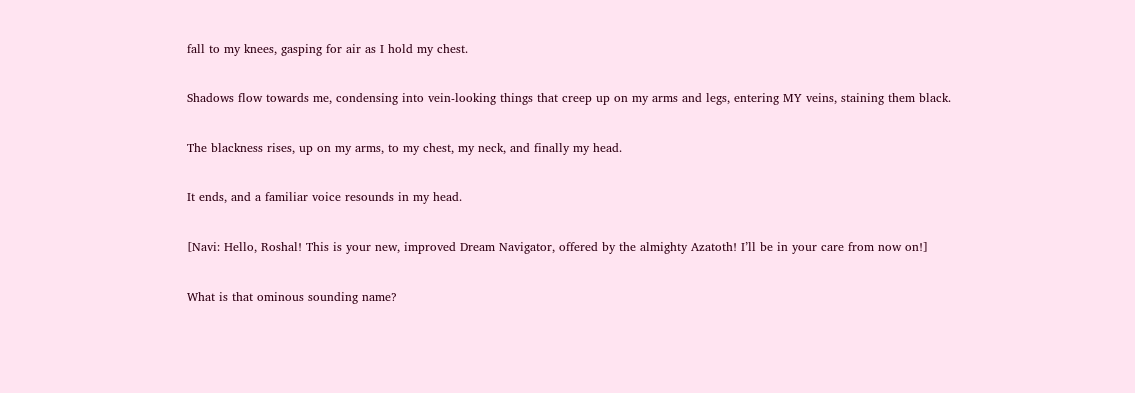fall to my knees, gasping for air as I hold my chest.

Shadows flow towards me, condensing into vein-looking things that creep up on my arms and legs, entering MY veins, staining them black.

The blackness rises, up on my arms, to my chest, my neck, and finally my head.

It ends, and a familiar voice resounds in my head.

[Navi: Hello, Roshal! This is your new, improved Dream Navigator, offered by the almighty Azatoth! I’ll be in your care from now on!]

What is that ominous sounding name?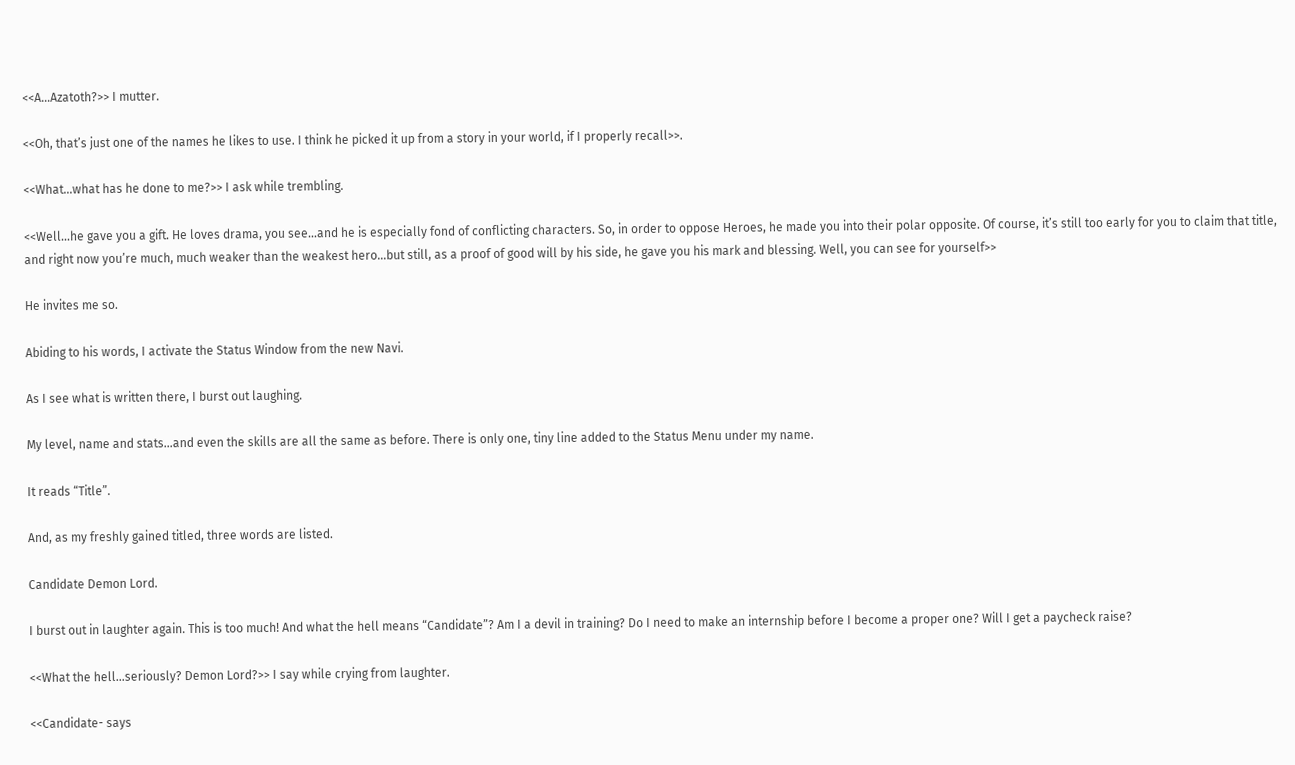<<A…Azatoth?>> I mutter.

<<Oh, that’s just one of the names he likes to use. I think he picked it up from a story in your world, if I properly recall>>.

<<What…what has he done to me?>> I ask while trembling.

<<Well…he gave you a gift. He loves drama, you see…and he is especially fond of conflicting characters. So, in order to oppose Heroes, he made you into their polar opposite. Of course, it’s still too early for you to claim that title, and right now you’re much, much weaker than the weakest hero…but still, as a proof of good will by his side, he gave you his mark and blessing. Well, you can see for yourself>>

He invites me so.

Abiding to his words, I activate the Status Window from the new Navi.

As I see what is written there, I burst out laughing.

My level, name and stats…and even the skills are all the same as before. There is only one, tiny line added to the Status Menu under my name.

It reads “Title”.

And, as my freshly gained titled, three words are listed.

Candidate Demon Lord.

I burst out in laughter again. This is too much! And what the hell means “Candidate”? Am I a devil in training? Do I need to make an internship before I become a proper one? Will I get a paycheck raise?

<<What the hell…seriously? Demon Lord?>> I say while crying from laughter.

<<Candidate- says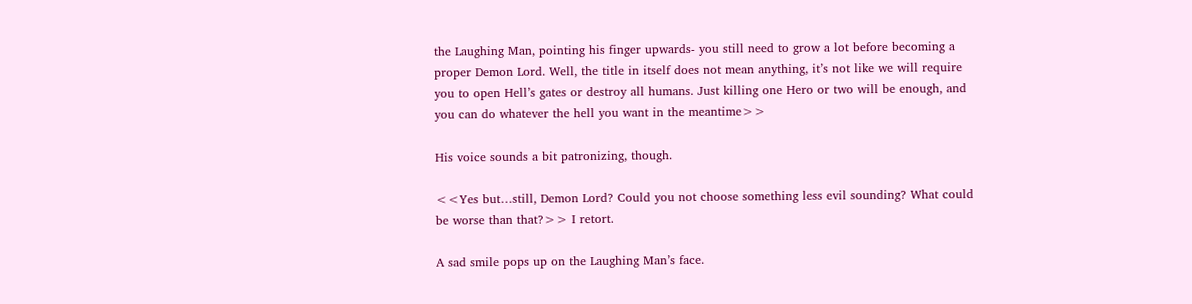the Laughing Man, pointing his finger upwards- you still need to grow a lot before becoming a proper Demon Lord. Well, the title in itself does not mean anything, it’s not like we will require you to open Hell’s gates or destroy all humans. Just killing one Hero or two will be enough, and you can do whatever the hell you want in the meantime>>

His voice sounds a bit patronizing, though.

<<Yes but…still, Demon Lord? Could you not choose something less evil sounding? What could be worse than that?>> I retort.

A sad smile pops up on the Laughing Man’s face.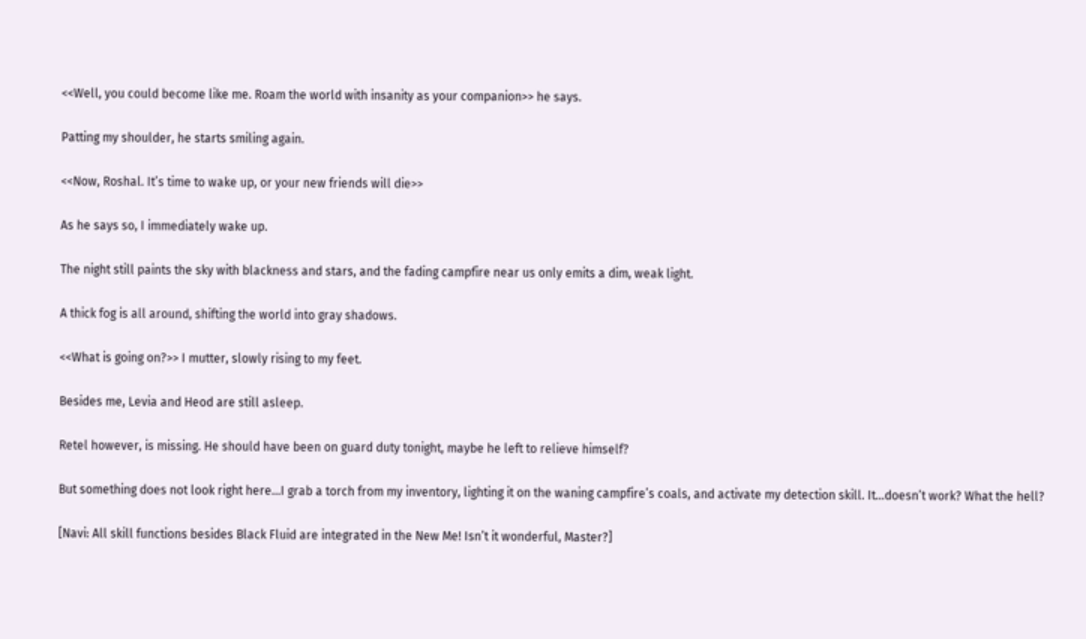<<Well, you could become like me. Roam the world with insanity as your companion>> he says.

Patting my shoulder, he starts smiling again.

<<Now, Roshal. It’s time to wake up, or your new friends will die>>

As he says so, I immediately wake up.

The night still paints the sky with blackness and stars, and the fading campfire near us only emits a dim, weak light.

A thick fog is all around, shifting the world into gray shadows.

<<What is going on?>> I mutter, slowly rising to my feet.

Besides me, Levia and Heod are still asleep.

Retel however, is missing. He should have been on guard duty tonight, maybe he left to relieve himself?

But something does not look right here…I grab a torch from my inventory, lighting it on the waning campfire’s coals, and activate my detection skill. It…doesn’t work? What the hell?

[Navi: All skill functions besides Black Fluid are integrated in the New Me! Isn’t it wonderful, Master?]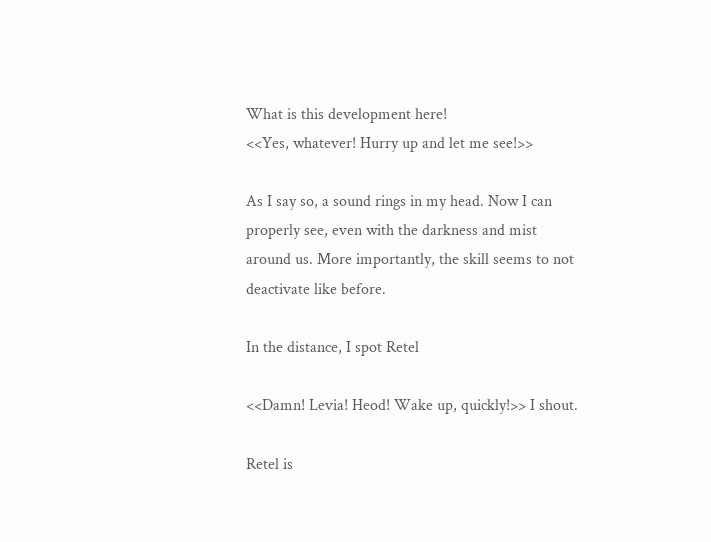What is this development here!
<<Yes, whatever! Hurry up and let me see!>>

As I say so, a sound rings in my head. Now I can properly see, even with the darkness and mist around us. More importantly, the skill seems to not deactivate like before.

In the distance, I spot Retel

<<Damn! Levia! Heod! Wake up, quickly!>> I shout.

Retel is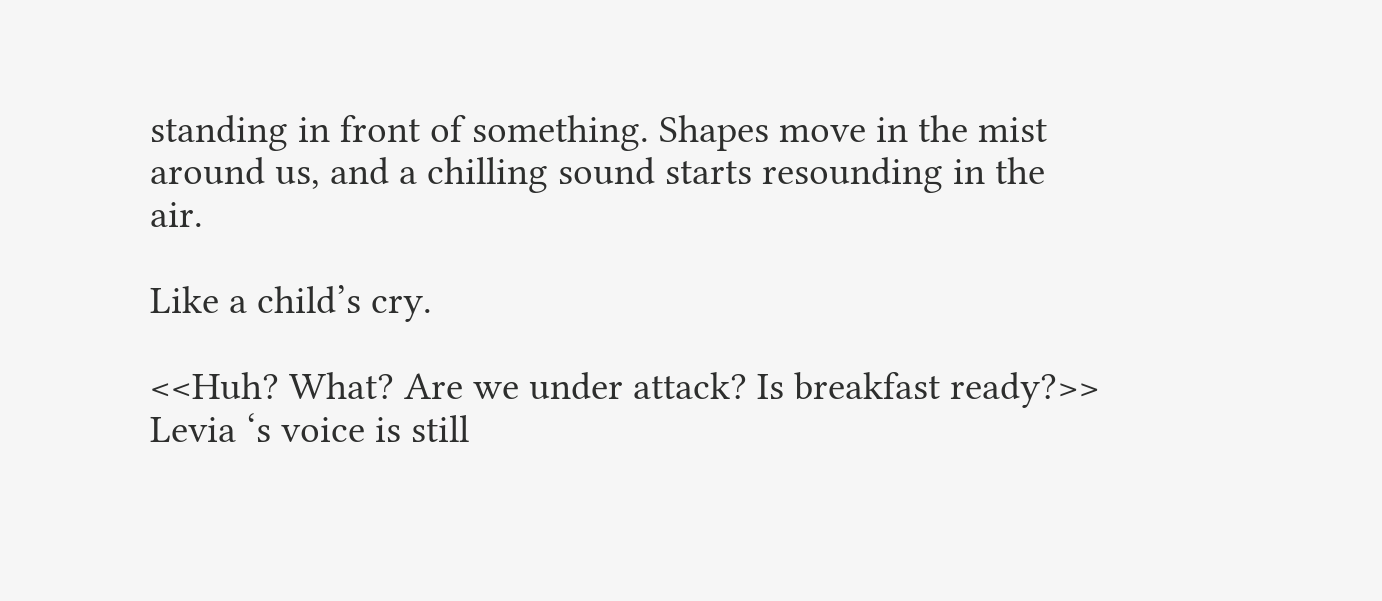standing in front of something. Shapes move in the mist around us, and a chilling sound starts resounding in the air.

Like a child’s cry.

<<Huh? What? Are we under attack? Is breakfast ready?>> Levia ‘s voice is still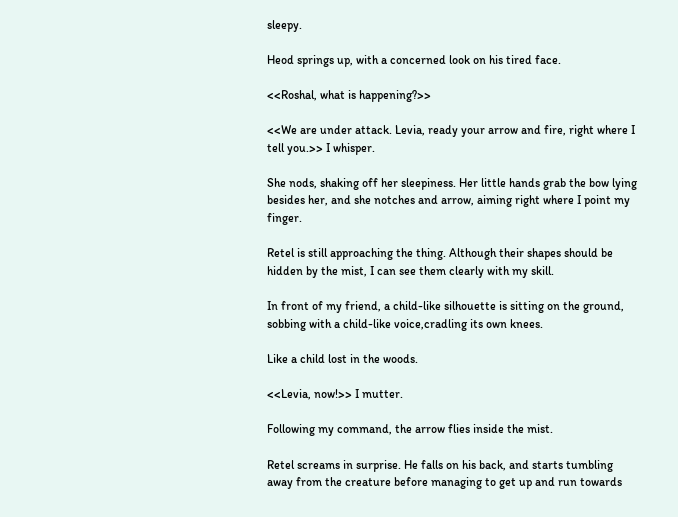sleepy.

Heod springs up, with a concerned look on his tired face.

<<Roshal, what is happening?>>

<<We are under attack. Levia, ready your arrow and fire, right where I tell you.>> I whisper.

She nods, shaking off her sleepiness. Her little hands grab the bow lying besides her, and she notches and arrow, aiming right where I point my finger.

Retel is still approaching the thing. Although their shapes should be hidden by the mist, I can see them clearly with my skill.

In front of my friend, a child-like silhouette is sitting on the ground, sobbing with a child-like voice,cradling its own knees.

Like a child lost in the woods.

<<Levia, now!>> I mutter.

Following my command, the arrow flies inside the mist.

Retel screams in surprise. He falls on his back, and starts tumbling away from the creature before managing to get up and run towards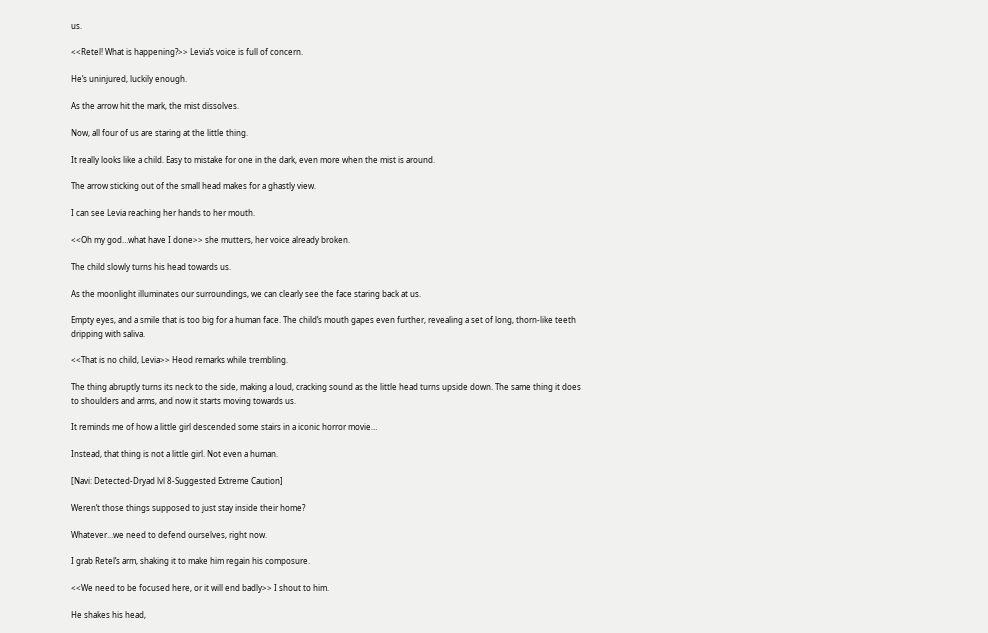us.

<<Retel! What is happening?>> Levia’s voice is full of concern.

He’s uninjured, luckily enough.

As the arrow hit the mark, the mist dissolves.

Now, all four of us are staring at the little thing.

It really looks like a child. Easy to mistake for one in the dark, even more when the mist is around.

The arrow sticking out of the small head makes for a ghastly view.

I can see Levia reaching her hands to her mouth.

<<Oh my god…what have I done>> she mutters, her voice already broken.

The child slowly turns his head towards us.

As the moonlight illuminates our surroundings, we can clearly see the face staring back at us.

Empty eyes, and a smile that is too big for a human face. The child’s mouth gapes even further, revealing a set of long, thorn-like teeth dripping with saliva.

<<That is no child, Levia>> Heod remarks while trembling.

The thing abruptly turns its neck to the side, making a loud, cracking sound as the little head turns upside down. The same thing it does to shoulders and arms, and now it starts moving towards us.

It reminds me of how a little girl descended some stairs in a iconic horror movie…

Instead, that thing is not a little girl. Not even a human.

[Navi: Detected-Dryad lvl 8-Suggested Extreme Caution]

Weren’t those things supposed to just stay inside their home?

Whatever…we need to defend ourselves, right now.

I grab Retel’s arm, shaking it to make him regain his composure.

<<We need to be focused here, or it will end badly>> I shout to him.

He shakes his head,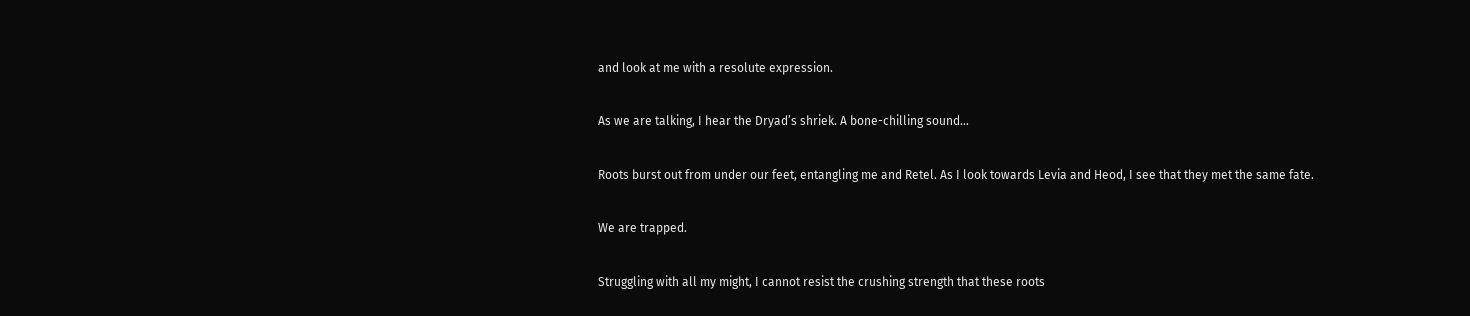and look at me with a resolute expression.

As we are talking, I hear the Dryad’s shriek. A bone-chilling sound…

Roots burst out from under our feet, entangling me and Retel. As I look towards Levia and Heod, I see that they met the same fate.

We are trapped.

Struggling with all my might, I cannot resist the crushing strength that these roots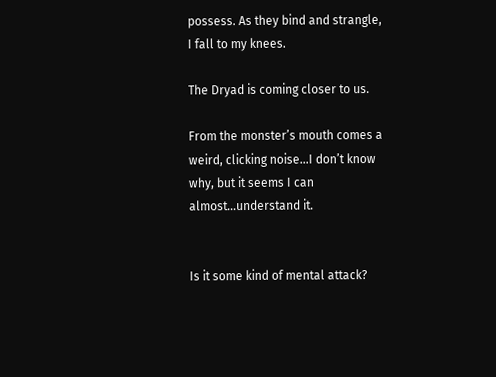possess. As they bind and strangle, I fall to my knees.

The Dryad is coming closer to us.

From the monster’s mouth comes a weird, clicking noise…I don’t know why, but it seems I can almost…understand it.


Is it some kind of mental attack?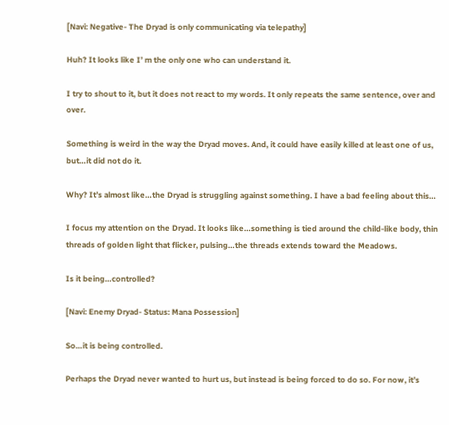[Navi: Negative- The Dryad is only communicating via telepathy]

Huh? It looks like I’ m the only one who can understand it.

I try to shout to it, but it does not react to my words. It only repeats the same sentence, over and over.

Something is weird in the way the Dryad moves. And, it could have easily killed at least one of us, but…it did not do it.

Why? It’s almost like…the Dryad is struggling against something. I have a bad feeling about this…

I focus my attention on the Dryad. It looks like…something is tied around the child-like body, thin threads of golden light that flicker, pulsing…the threads extends toward the Meadows.

Is it being…controlled?

[Navi: Enemy Dryad- Status: Mana Possession]

So…it is being controlled.

Perhaps the Dryad never wanted to hurt us, but instead is being forced to do so. For now, it’s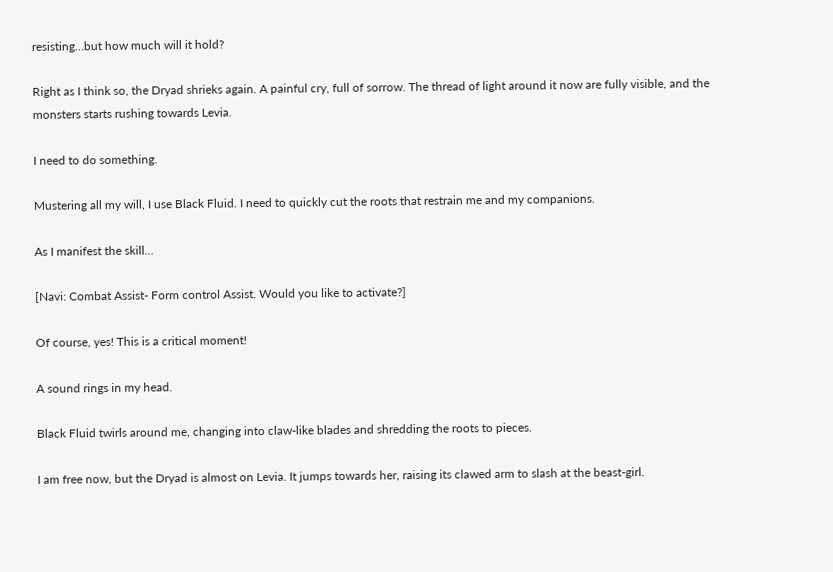resisting…but how much will it hold?

Right as I think so, the Dryad shrieks again. A painful cry, full of sorrow. The thread of light around it now are fully visible, and the monsters starts rushing towards Levia.

I need to do something.

Mustering all my will, I use Black Fluid. I need to quickly cut the roots that restrain me and my companions.

As I manifest the skill…

[Navi: Combat Assist- Form control Assist. Would you like to activate?]

Of course, yes! This is a critical moment!

A sound rings in my head.

Black Fluid twirls around me, changing into claw-like blades and shredding the roots to pieces.

I am free now, but the Dryad is almost on Levia. It jumps towards her, raising its clawed arm to slash at the beast-girl.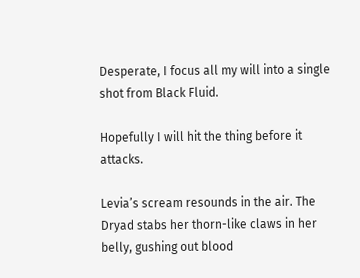Desperate, I focus all my will into a single shot from Black Fluid.

Hopefully I will hit the thing before it attacks.

Levia’s scream resounds in the air. The Dryad stabs her thorn-like claws in her belly, gushing out blood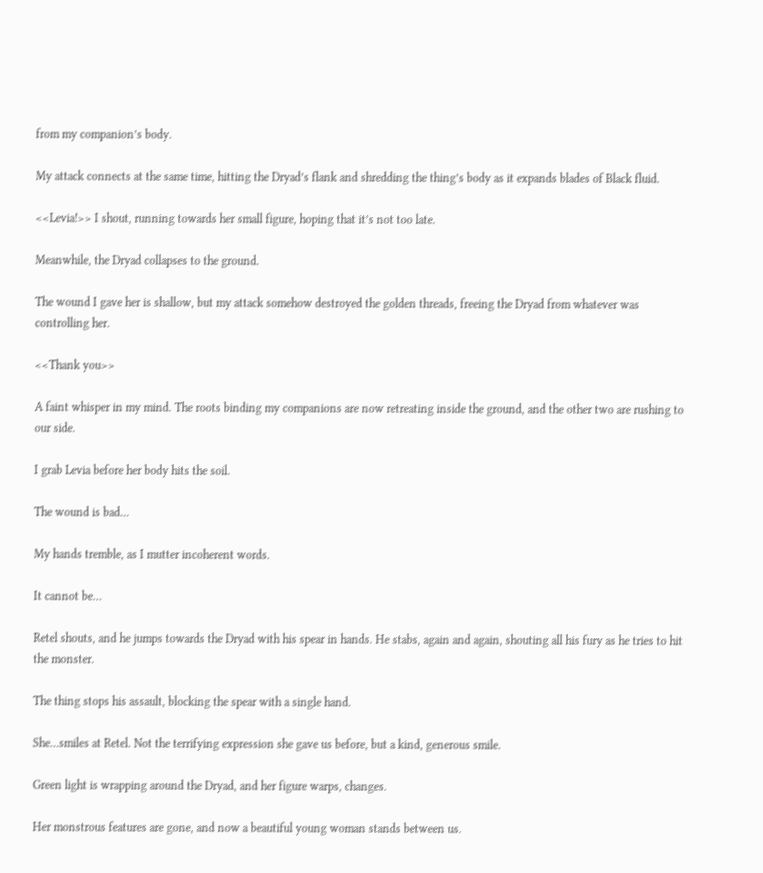from my companion’s body.

My attack connects at the same time, hitting the Dryad’s flank and shredding the thing’s body as it expands blades of Black fluid.

<<Levia!>> I shout, running towards her small figure, hoping that it’s not too late.

Meanwhile, the Dryad collapses to the ground.

The wound I gave her is shallow, but my attack somehow destroyed the golden threads, freeing the Dryad from whatever was controlling her.

<<Thank you>>

A faint whisper in my mind. The roots binding my companions are now retreating inside the ground, and the other two are rushing to our side.

I grab Levia before her body hits the soil.

The wound is bad…

My hands tremble, as I mutter incoherent words.

It cannot be…

Retel shouts, and he jumps towards the Dryad with his spear in hands. He stabs, again and again, shouting all his fury as he tries to hit the monster.

The thing stops his assault, blocking the spear with a single hand.

She…smiles at Retel. Not the terrifying expression she gave us before, but a kind, generous smile.

Green light is wrapping around the Dryad, and her figure warps, changes.

Her monstrous features are gone, and now a beautiful young woman stands between us.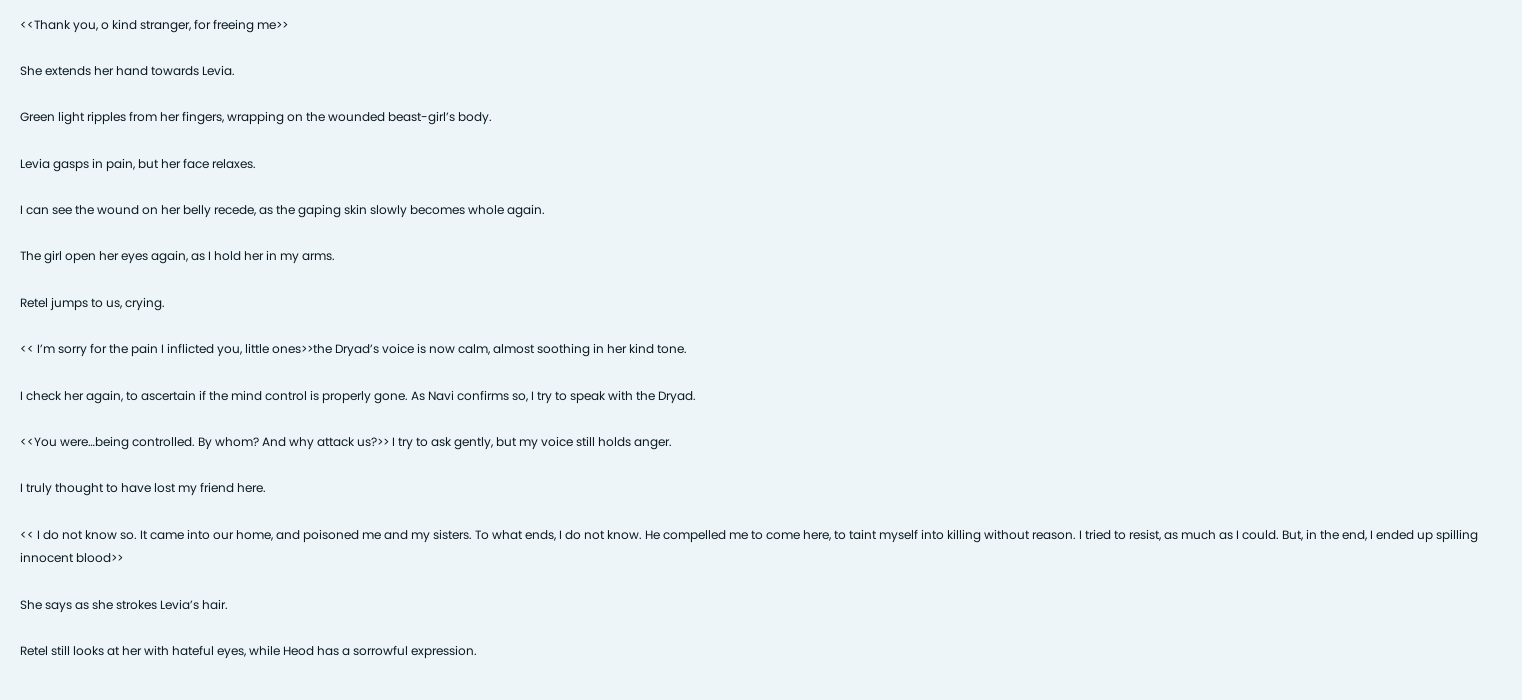<<Thank you, o kind stranger, for freeing me>>

She extends her hand towards Levia.

Green light ripples from her fingers, wrapping on the wounded beast-girl’s body.

Levia gasps in pain, but her face relaxes.

I can see the wound on her belly recede, as the gaping skin slowly becomes whole again.

The girl open her eyes again, as I hold her in my arms.

Retel jumps to us, crying.

<< I’m sorry for the pain I inflicted you, little ones>>the Dryad’s voice is now calm, almost soothing in her kind tone.

I check her again, to ascertain if the mind control is properly gone. As Navi confirms so, I try to speak with the Dryad.

<<You were…being controlled. By whom? And why attack us?>> I try to ask gently, but my voice still holds anger.

I truly thought to have lost my friend here.

<< I do not know so. It came into our home, and poisoned me and my sisters. To what ends, I do not know. He compelled me to come here, to taint myself into killing without reason. I tried to resist, as much as I could. But, in the end, I ended up spilling innocent blood>>

She says as she strokes Levia’s hair.

Retel still looks at her with hateful eyes, while Heod has a sorrowful expression.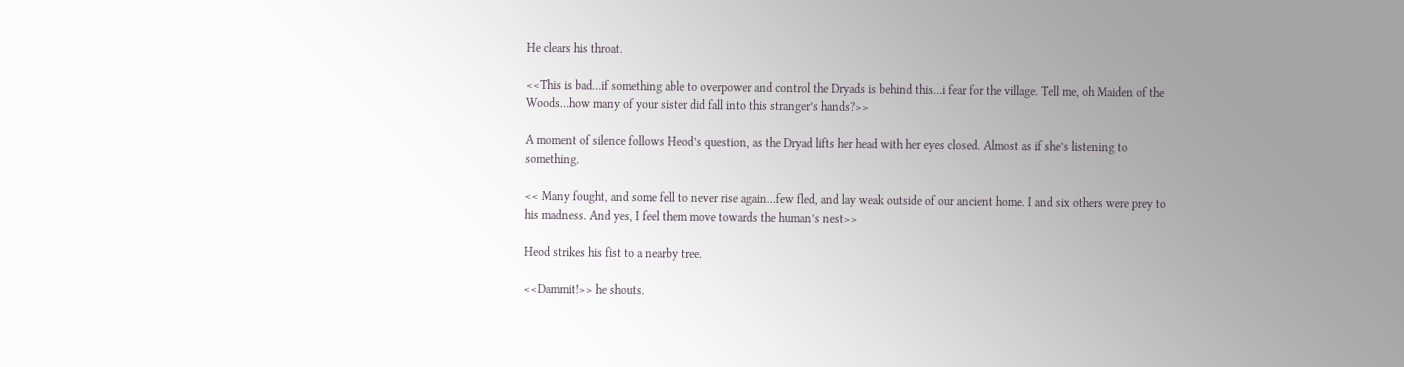He clears his throat.

<<This is bad…if something able to overpower and control the Dryads is behind this…i fear for the village. Tell me, oh Maiden of the Woods…how many of your sister did fall into this stranger’s hands?>>

A moment of silence follows Heod’s question, as the Dryad lifts her head with her eyes closed. Almost as if she’s listening to something.

<< Many fought, and some fell to never rise again…few fled, and lay weak outside of our ancient home. I and six others were prey to his madness. And yes, I feel them move towards the human’s nest>>

Heod strikes his fist to a nearby tree.

<<Dammit!>> he shouts.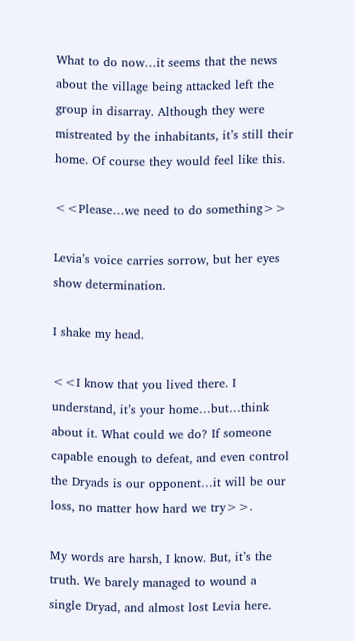What to do now…it seems that the news about the village being attacked left the group in disarray. Although they were mistreated by the inhabitants, it’s still their home. Of course they would feel like this.

<<Please…we need to do something>>

Levia’s voice carries sorrow, but her eyes show determination.

I shake my head.

<<I know that you lived there. I understand, it’s your home…but…think about it. What could we do? If someone capable enough to defeat, and even control the Dryads is our opponent…it will be our loss, no matter how hard we try>>.

My words are harsh, I know. But, it’s the truth. We barely managed to wound a single Dryad, and almost lost Levia here.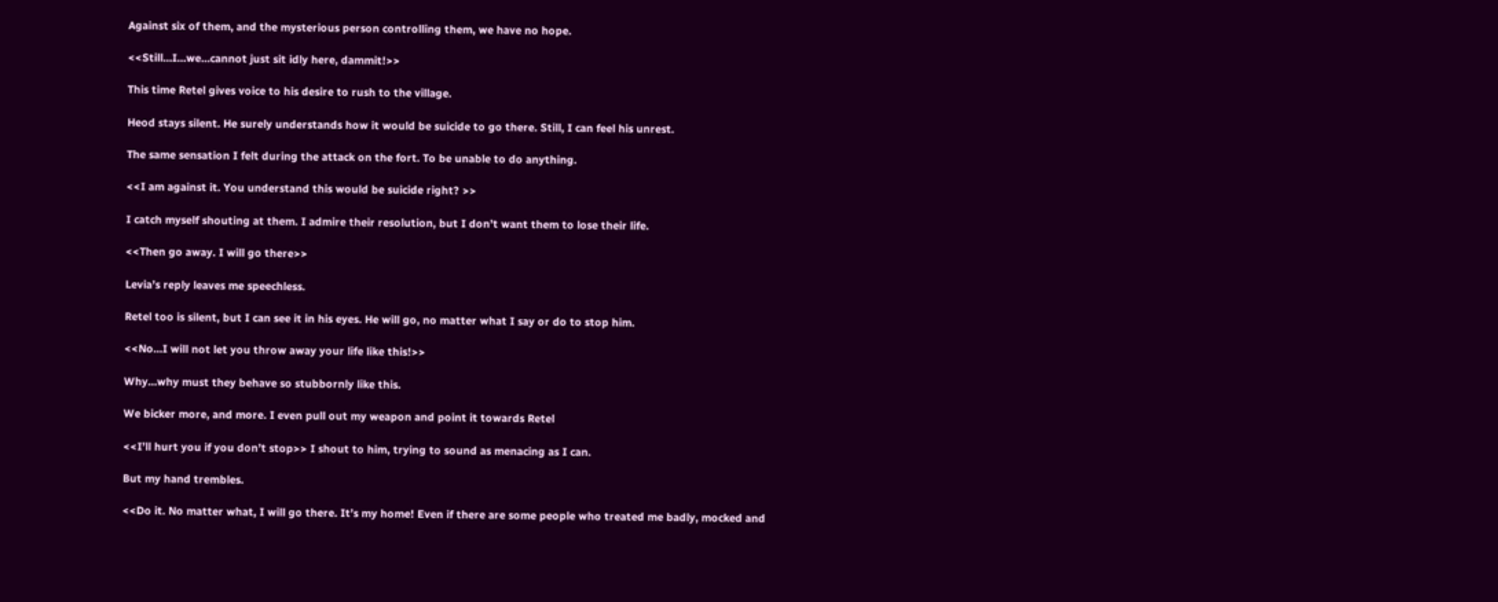Against six of them, and the mysterious person controlling them, we have no hope.

<<Still…I…we…cannot just sit idly here, dammit!>>

This time Retel gives voice to his desire to rush to the village.

Heod stays silent. He surely understands how it would be suicide to go there. Still, I can feel his unrest.

The same sensation I felt during the attack on the fort. To be unable to do anything.

<<I am against it. You understand this would be suicide right? >>

I catch myself shouting at them. I admire their resolution, but I don’t want them to lose their life.

<<Then go away. I will go there>>

Levia’s reply leaves me speechless.

Retel too is silent, but I can see it in his eyes. He will go, no matter what I say or do to stop him.

<<No…I will not let you throw away your life like this!>>

Why…why must they behave so stubbornly like this.

We bicker more, and more. I even pull out my weapon and point it towards Retel

<<I’ll hurt you if you don’t stop>> I shout to him, trying to sound as menacing as I can.

But my hand trembles.

<<Do it. No matter what, I will go there. It’s my home! Even if there are some people who treated me badly, mocked and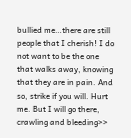bullied me…there are still people that I cherish! I do not want to be the one that walks away, knowing that they are in pain. And so, strike if you will. Hurt me. But I will go there, crawling and bleeding>>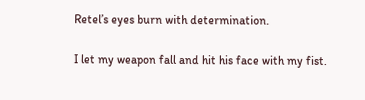Retel’s eyes burn with determination.

I let my weapon fall and hit his face with my fist.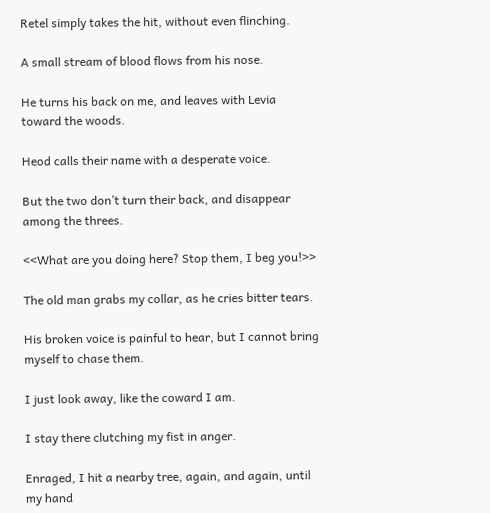Retel simply takes the hit, without even flinching.

A small stream of blood flows from his nose.

He turns his back on me, and leaves with Levia toward the woods.

Heod calls their name with a desperate voice.

But the two don’t turn their back, and disappear among the threes.

<<What are you doing here? Stop them, I beg you!>>

The old man grabs my collar, as he cries bitter tears.

His broken voice is painful to hear, but I cannot bring myself to chase them.

I just look away, like the coward I am.

I stay there clutching my fist in anger.

Enraged, I hit a nearby tree, again, and again, until my hand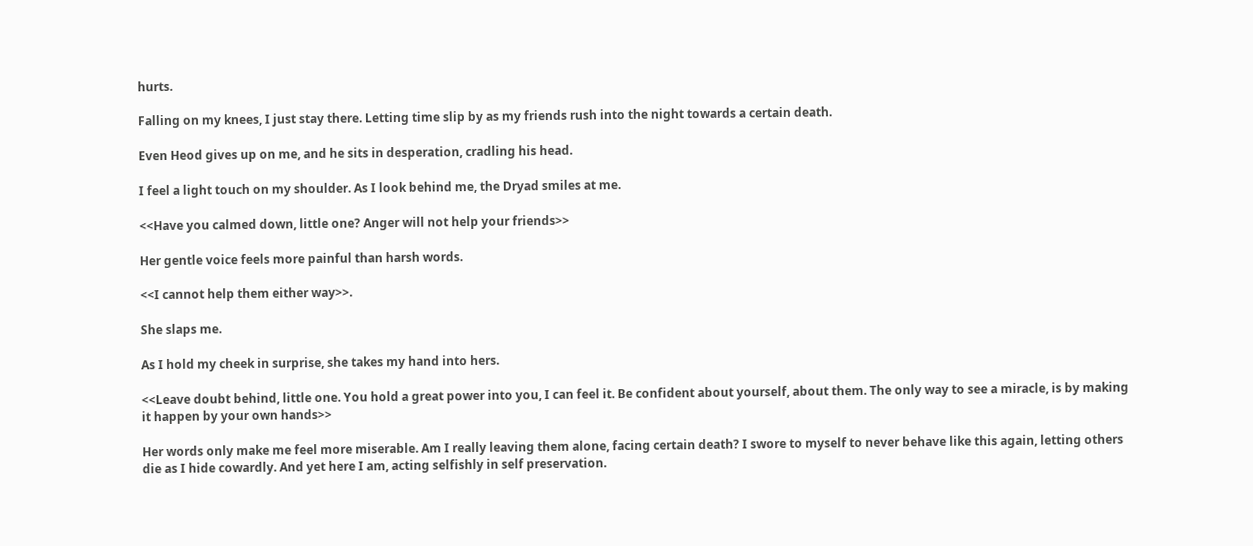hurts.

Falling on my knees, I just stay there. Letting time slip by as my friends rush into the night towards a certain death.

Even Heod gives up on me, and he sits in desperation, cradling his head.

I feel a light touch on my shoulder. As I look behind me, the Dryad smiles at me.

<<Have you calmed down, little one? Anger will not help your friends>>

Her gentle voice feels more painful than harsh words.

<<I cannot help them either way>>.

She slaps me.

As I hold my cheek in surprise, she takes my hand into hers.

<<Leave doubt behind, little one. You hold a great power into you, I can feel it. Be confident about yourself, about them. The only way to see a miracle, is by making it happen by your own hands>>

Her words only make me feel more miserable. Am I really leaving them alone, facing certain death? I swore to myself to never behave like this again, letting others die as I hide cowardly. And yet here I am, acting selfishly in self preservation.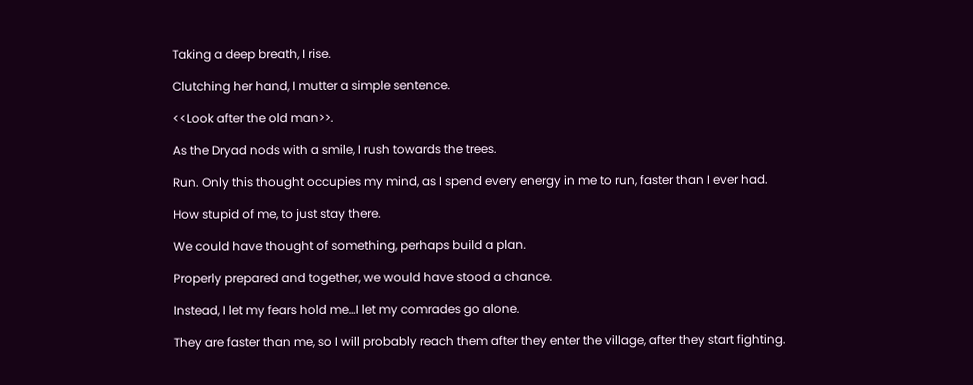Taking a deep breath, I rise.

Clutching her hand, I mutter a simple sentence.

<<Look after the old man>>.

As the Dryad nods with a smile, I rush towards the trees.

Run. Only this thought occupies my mind, as I spend every energy in me to run, faster than I ever had.

How stupid of me, to just stay there.

We could have thought of something, perhaps build a plan.

Properly prepared and together, we would have stood a chance.

Instead, I let my fears hold me…I let my comrades go alone.

They are faster than me, so I will probably reach them after they enter the village, after they start fighting.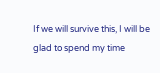If we will survive this, I will be glad to spend my time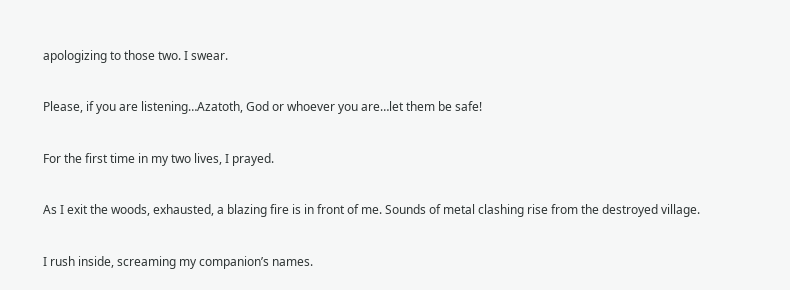apologizing to those two. I swear.

Please, if you are listening…Azatoth, God or whoever you are…let them be safe!

For the first time in my two lives, I prayed.

As I exit the woods, exhausted, a blazing fire is in front of me. Sounds of metal clashing rise from the destroyed village.

I rush inside, screaming my companion’s names.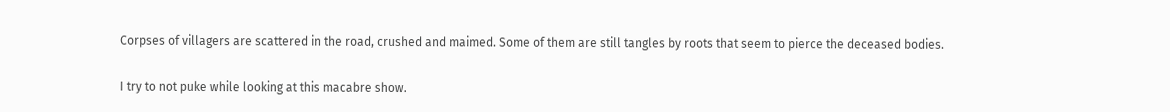Corpses of villagers are scattered in the road, crushed and maimed. Some of them are still tangles by roots that seem to pierce the deceased bodies.

I try to not puke while looking at this macabre show.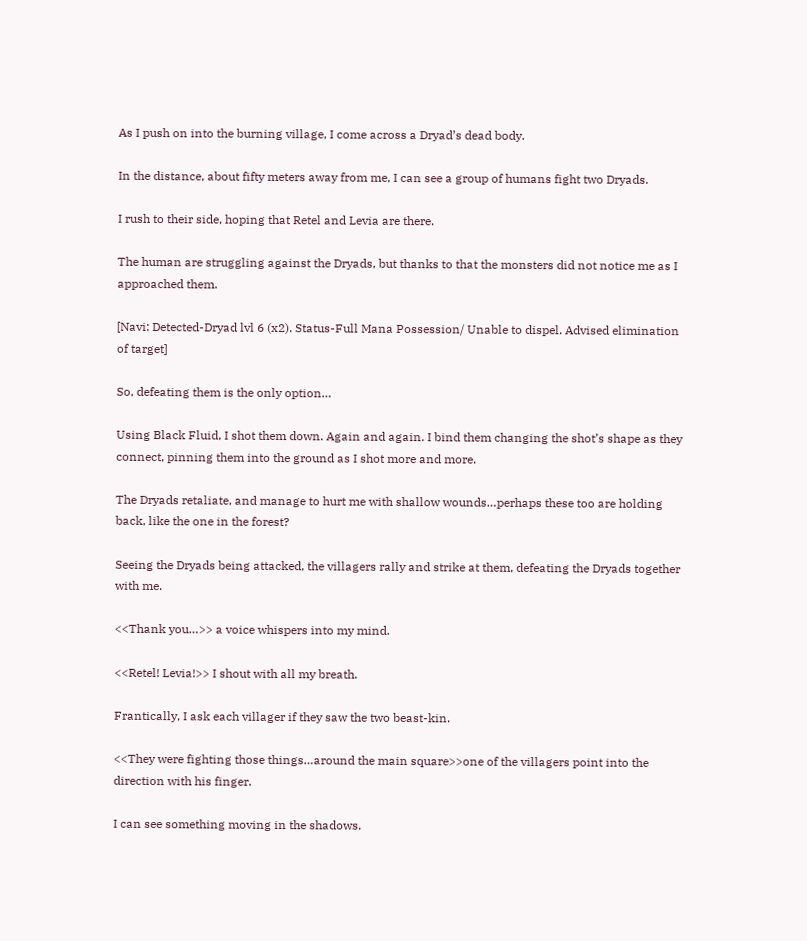As I push on into the burning village, I come across a Dryad’s dead body.

In the distance, about fifty meters away from me, I can see a group of humans fight two Dryads.

I rush to their side, hoping that Retel and Levia are there.

The human are struggling against the Dryads, but thanks to that the monsters did not notice me as I approached them.

[Navi: Detected-Dryad lvl 6 (x2). Status-Full Mana Possession/ Unable to dispel. Advised elimination of target]

So, defeating them is the only option…

Using Black Fluid, I shot them down. Again and again. I bind them changing the shot’s shape as they connect, pinning them into the ground as I shot more and more.

The Dryads retaliate, and manage to hurt me with shallow wounds…perhaps these too are holding back, like the one in the forest?

Seeing the Dryads being attacked, the villagers rally and strike at them, defeating the Dryads together with me.

<<Thank you…>> a voice whispers into my mind.

<<Retel! Levia!>> I shout with all my breath.

Frantically, I ask each villager if they saw the two beast-kin.

<<They were fighting those things…around the main square>>one of the villagers point into the direction with his finger.

I can see something moving in the shadows.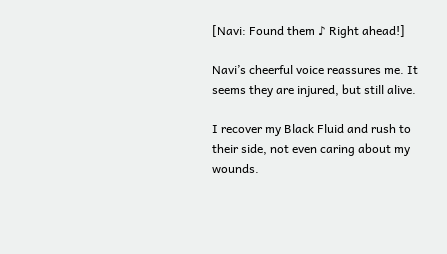[Navi: Found them ♪ Right ahead!]

Navi’s cheerful voice reassures me. It seems they are injured, but still alive.

I recover my Black Fluid and rush to their side, not even caring about my wounds.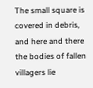The small square is covered in debris, and here and there the bodies of fallen villagers lie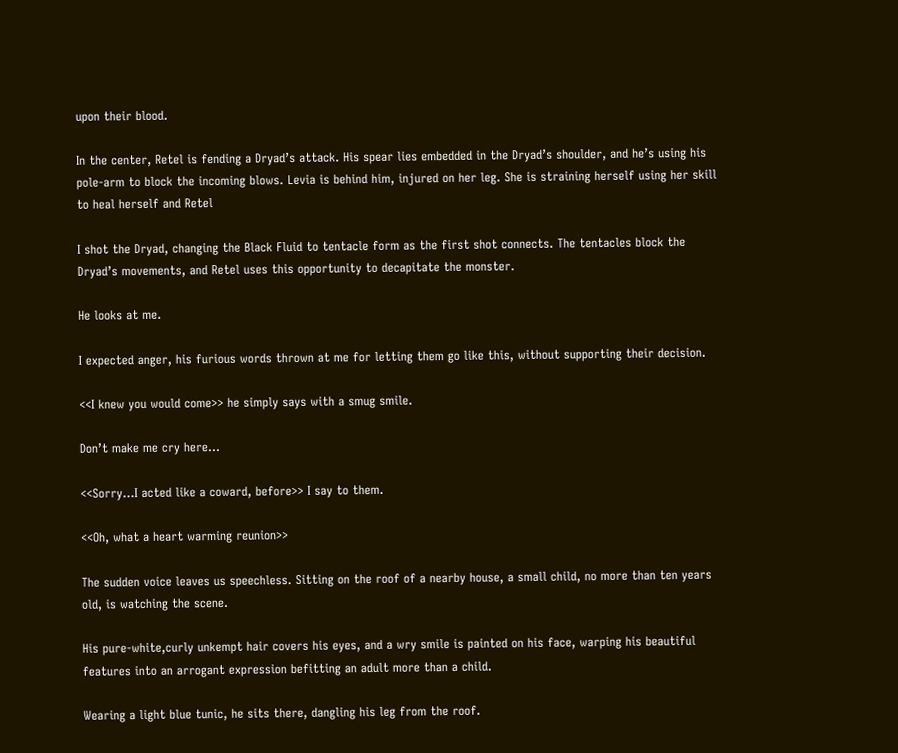upon their blood.

In the center, Retel is fending a Dryad’s attack. His spear lies embedded in the Dryad’s shoulder, and he’s using his pole-arm to block the incoming blows. Levia is behind him, injured on her leg. She is straining herself using her skill to heal herself and Retel

I shot the Dryad, changing the Black Fluid to tentacle form as the first shot connects. The tentacles block the Dryad’s movements, and Retel uses this opportunity to decapitate the monster.

He looks at me.

I expected anger, his furious words thrown at me for letting them go like this, without supporting their decision.

<<I knew you would come>> he simply says with a smug smile.

Don’t make me cry here…

<<Sorry…I acted like a coward, before>> I say to them.

<<Oh, what a heart warming reunion>>

The sudden voice leaves us speechless. Sitting on the roof of a nearby house, a small child, no more than ten years old, is watching the scene.

His pure-white,curly unkempt hair covers his eyes, and a wry smile is painted on his face, warping his beautiful features into an arrogant expression befitting an adult more than a child.

Wearing a light blue tunic, he sits there, dangling his leg from the roof.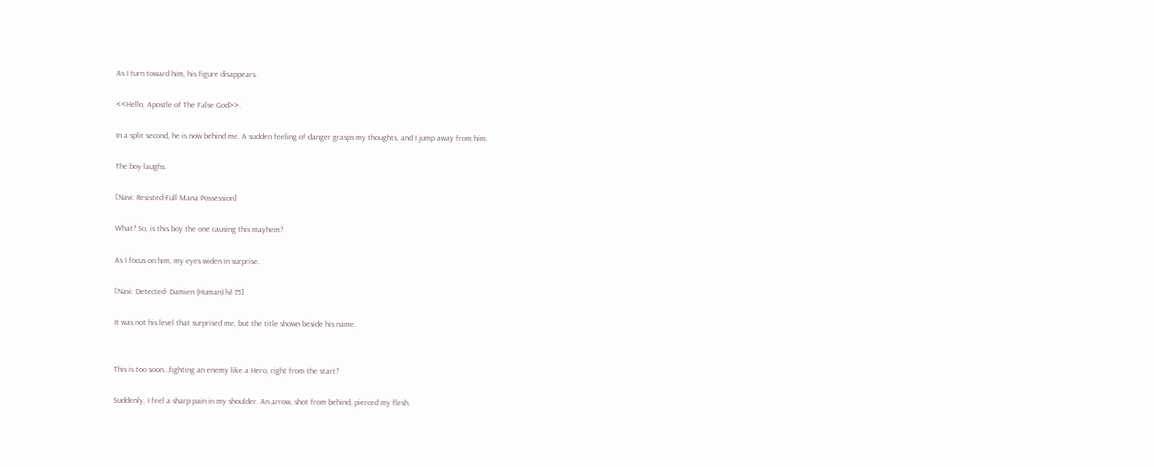As I turn toward him, his figure disappears.

<<Hello, Apostle of The False God>>.

In a split second, he is now behind me. A sudden feeling of danger grasps my thoughts, and I jump away from him.

The boy laughs.

[Navi: Resisted-Full Mana Possession]

What? So, is this boy the one causing this mayhem?

As I focus on him, my eyes widen in surprise.

[Navi: Detected- Damien (Human) lvl 75]

It was not his level that surprised me, but the title shown beside his name.


This is too soon…fighting an enemy like a Hero, right from the start?

Suddenly, I feel a sharp pain in my shoulder. An arrow, shot from behind, pierced my flesh.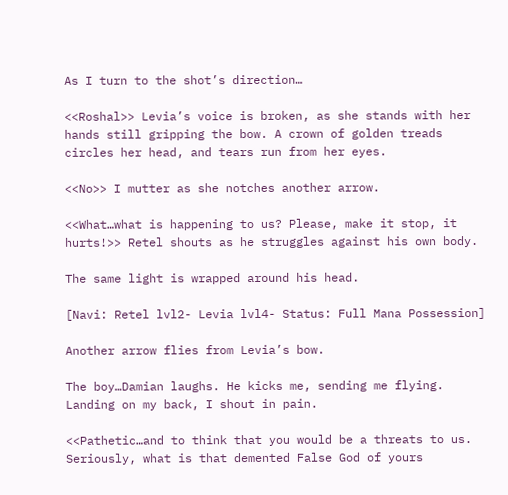As I turn to the shot’s direction…

<<Roshal>> Levia’s voice is broken, as she stands with her hands still gripping the bow. A crown of golden treads circles her head, and tears run from her eyes.

<<No>> I mutter as she notches another arrow.

<<What…what is happening to us? Please, make it stop, it hurts!>> Retel shouts as he struggles against his own body.

The same light is wrapped around his head.

[Navi: Retel lvl2- Levia lvl4- Status: Full Mana Possession]

Another arrow flies from Levia’s bow.

The boy…Damian laughs. He kicks me, sending me flying. Landing on my back, I shout in pain.

<<Pathetic…and to think that you would be a threats to us. Seriously, what is that demented False God of yours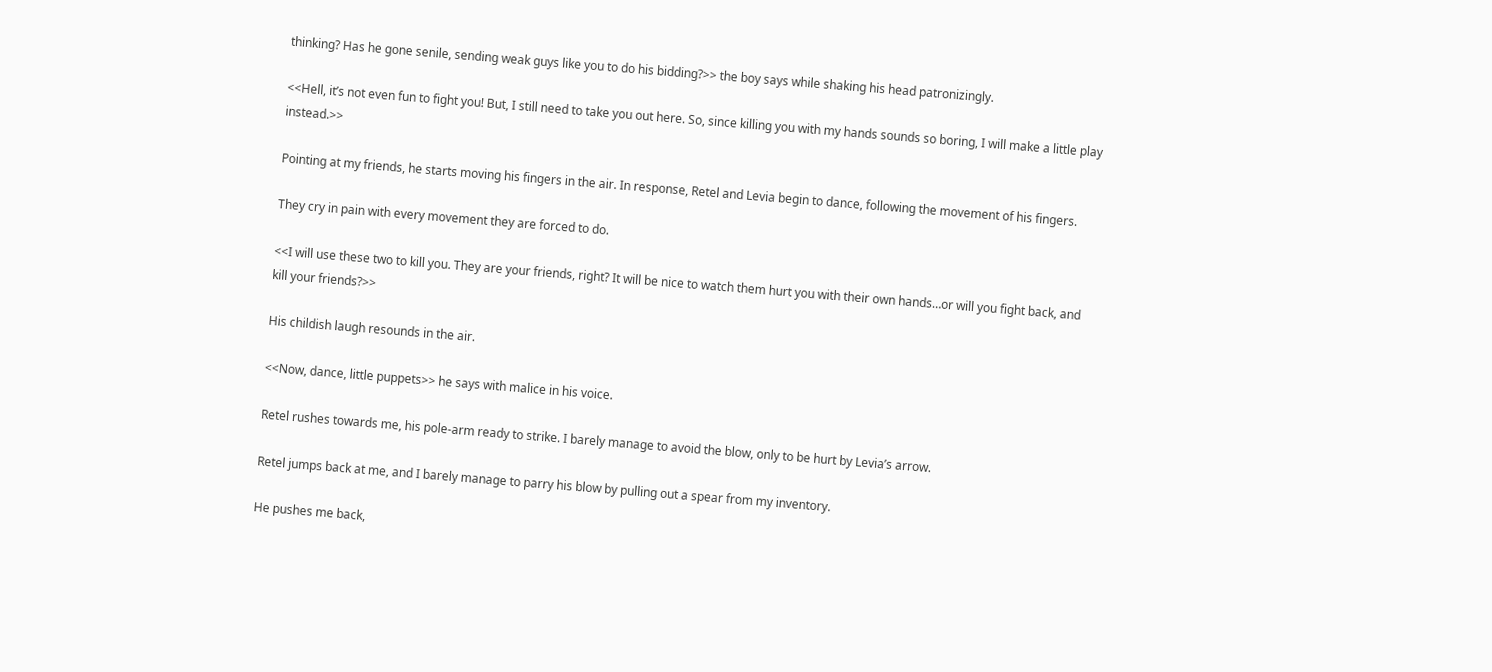thinking? Has he gone senile, sending weak guys like you to do his bidding?>> the boy says while shaking his head patronizingly.

<<Hell, it’s not even fun to fight you! But, I still need to take you out here. So, since killing you with my hands sounds so boring, I will make a little play instead.>>

Pointing at my friends, he starts moving his fingers in the air. In response, Retel and Levia begin to dance, following the movement of his fingers.

They cry in pain with every movement they are forced to do.

<<I will use these two to kill you. They are your friends, right? It will be nice to watch them hurt you with their own hands…or will you fight back, and kill your friends?>>

His childish laugh resounds in the air.

<<Now, dance, little puppets>> he says with malice in his voice.

Retel rushes towards me, his pole-arm ready to strike. I barely manage to avoid the blow, only to be hurt by Levia’s arrow.

Retel jumps back at me, and I barely manage to parry his blow by pulling out a spear from my inventory.

He pushes me back,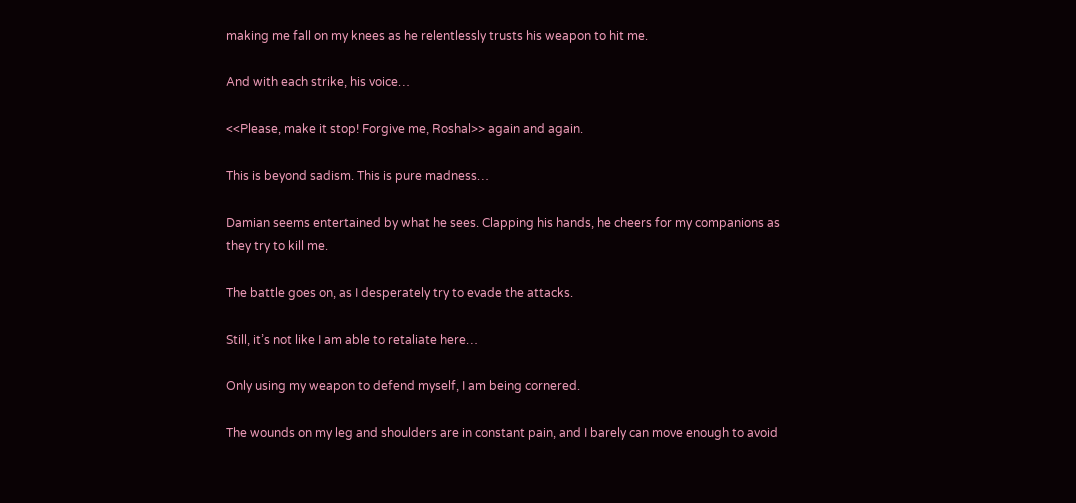making me fall on my knees as he relentlessly trusts his weapon to hit me.

And with each strike, his voice…

<<Please, make it stop! Forgive me, Roshal>> again and again.

This is beyond sadism. This is pure madness…

Damian seems entertained by what he sees. Clapping his hands, he cheers for my companions as they try to kill me.

The battle goes on, as I desperately try to evade the attacks.

Still, it’s not like I am able to retaliate here…

Only using my weapon to defend myself, I am being cornered.

The wounds on my leg and shoulders are in constant pain, and I barely can move enough to avoid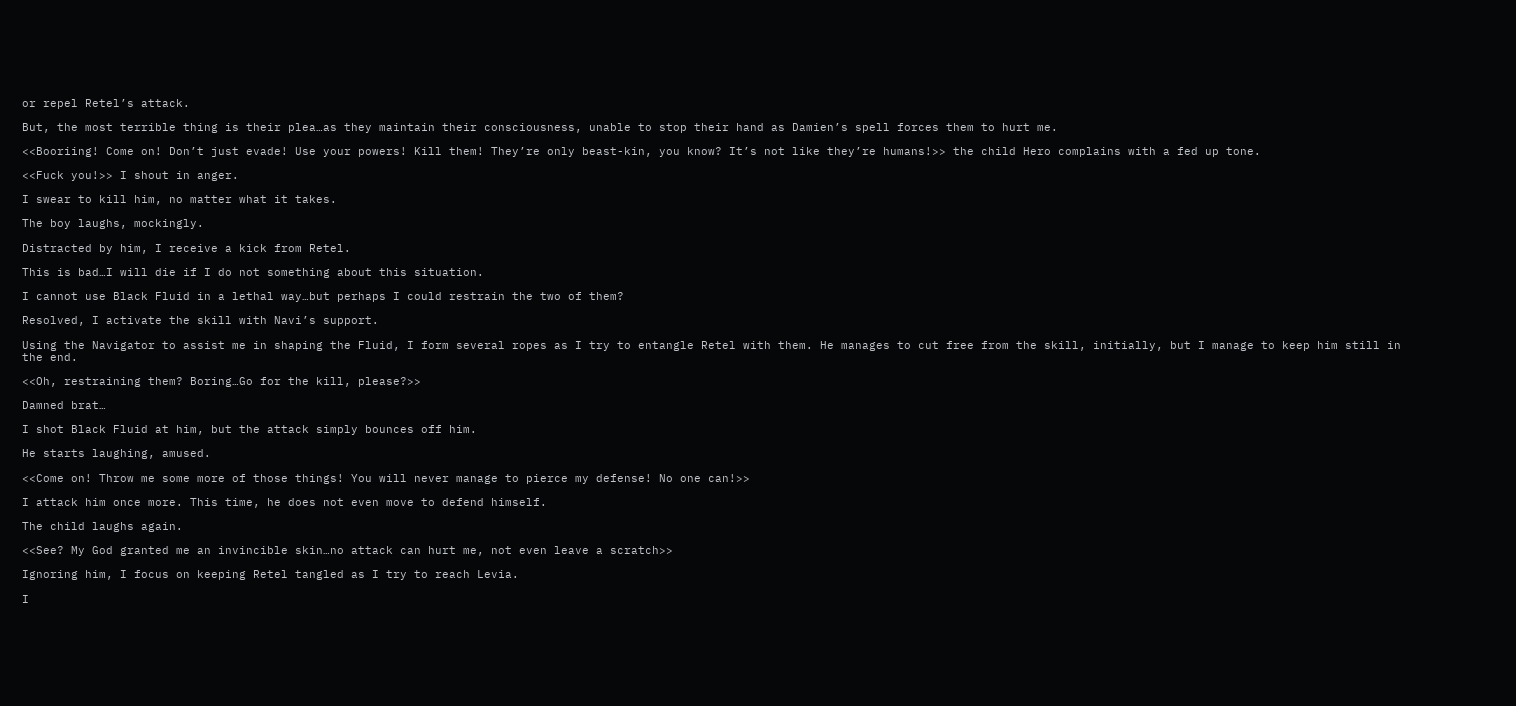or repel Retel’s attack.

But, the most terrible thing is their plea…as they maintain their consciousness, unable to stop their hand as Damien’s spell forces them to hurt me.

<<Booriing! Come on! Don’t just evade! Use your powers! Kill them! They’re only beast-kin, you know? It’s not like they’re humans!>> the child Hero complains with a fed up tone.

<<Fuck you!>> I shout in anger.

I swear to kill him, no matter what it takes.

The boy laughs, mockingly.

Distracted by him, I receive a kick from Retel.

This is bad…I will die if I do not something about this situation.

I cannot use Black Fluid in a lethal way…but perhaps I could restrain the two of them?

Resolved, I activate the skill with Navi’s support.

Using the Navigator to assist me in shaping the Fluid, I form several ropes as I try to entangle Retel with them. He manages to cut free from the skill, initially, but I manage to keep him still in the end.

<<Oh, restraining them? Boring…Go for the kill, please?>>

Damned brat…

I shot Black Fluid at him, but the attack simply bounces off him.

He starts laughing, amused.

<<Come on! Throw me some more of those things! You will never manage to pierce my defense! No one can!>>

I attack him once more. This time, he does not even move to defend himself.

The child laughs again.

<<See? My God granted me an invincible skin…no attack can hurt me, not even leave a scratch>>

Ignoring him, I focus on keeping Retel tangled as I try to reach Levia.

I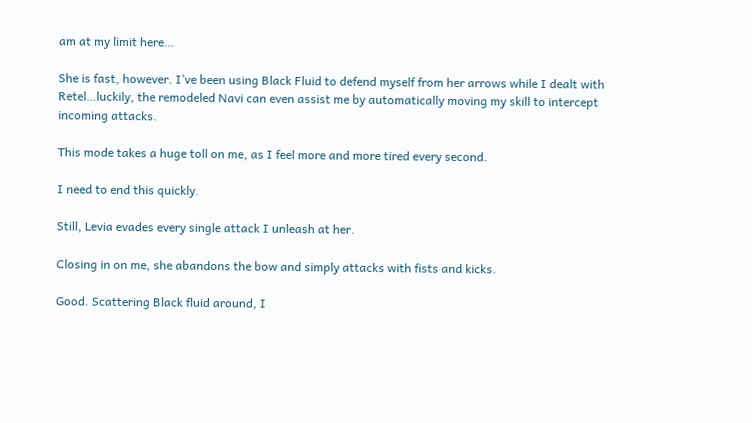am at my limit here…

She is fast, however. I’ve been using Black Fluid to defend myself from her arrows while I dealt with Retel…luckily, the remodeled Navi can even assist me by automatically moving my skill to intercept incoming attacks.

This mode takes a huge toll on me, as I feel more and more tired every second.

I need to end this quickly.

Still, Levia evades every single attack I unleash at her.

Closing in on me, she abandons the bow and simply attacks with fists and kicks.

Good. Scattering Black fluid around, I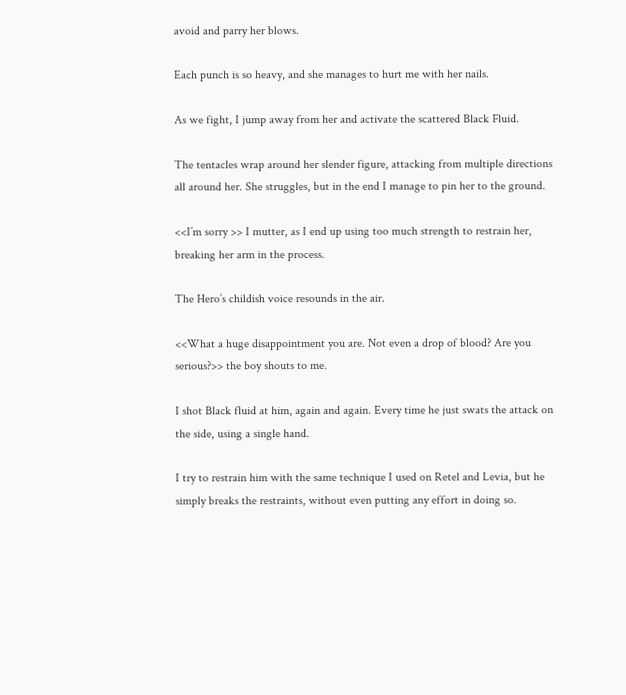avoid and parry her blows.

Each punch is so heavy, and she manages to hurt me with her nails.

As we fight, I jump away from her and activate the scattered Black Fluid.

The tentacles wrap around her slender figure, attacking from multiple directions all around her. She struggles, but in the end I manage to pin her to the ground.

<<I’m sorry >> I mutter, as I end up using too much strength to restrain her, breaking her arm in the process.

The Hero’s childish voice resounds in the air.

<<What a huge disappointment you are. Not even a drop of blood? Are you serious?>> the boy shouts to me.

I shot Black fluid at him, again and again. Every time he just swats the attack on the side, using a single hand.

I try to restrain him with the same technique I used on Retel and Levia, but he simply breaks the restraints, without even putting any effort in doing so.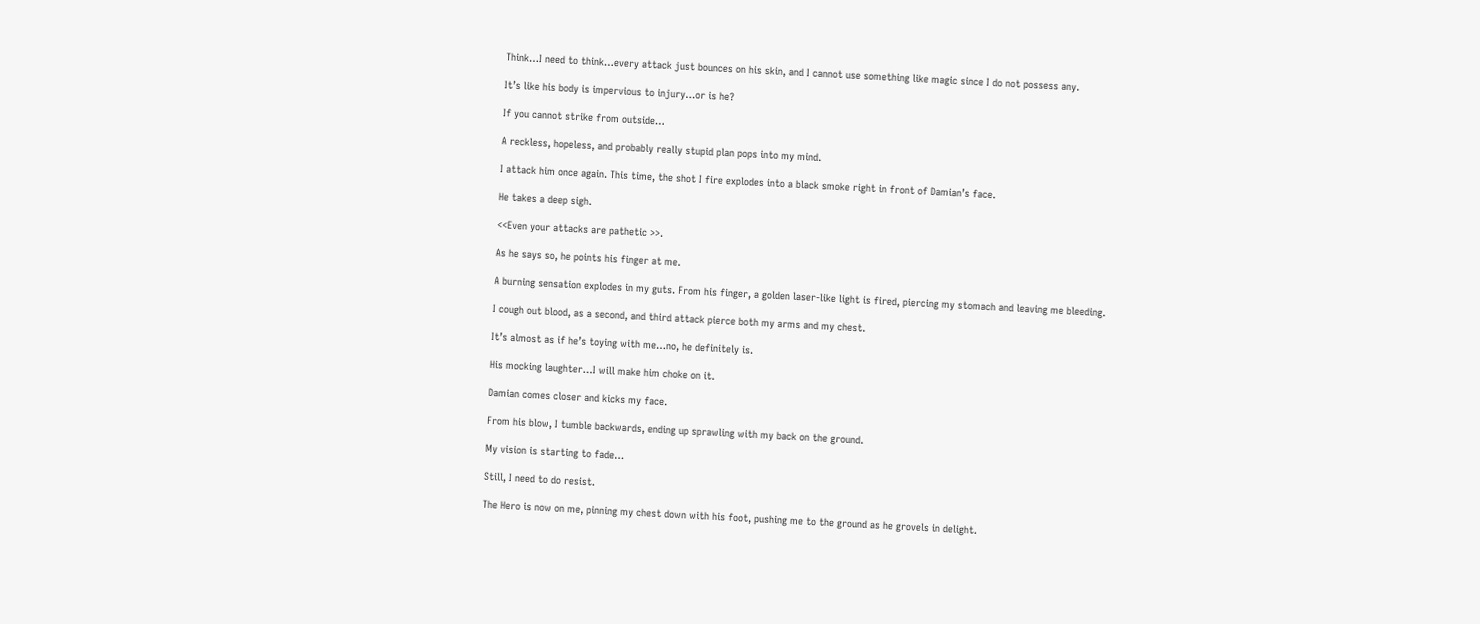Think…I need to think…every attack just bounces on his skin, and I cannot use something like magic since I do not possess any.

It’s like his body is impervious to injury…or is he?

If you cannot strike from outside…

A reckless, hopeless, and probably really stupid plan pops into my mind.

I attack him once again. This time, the shot I fire explodes into a black smoke right in front of Damian’s face.

He takes a deep sigh.

<<Even your attacks are pathetic >>.

As he says so, he points his finger at me.

A burning sensation explodes in my guts. From his finger, a golden laser-like light is fired, piercing my stomach and leaving me bleeding.

I cough out blood, as a second, and third attack pierce both my arms and my chest.

It’s almost as if he’s toying with me…no, he definitely is.

His mocking laughter…I will make him choke on it.

Damian comes closer and kicks my face.

From his blow, I tumble backwards, ending up sprawling with my back on the ground.

My vision is starting to fade…

Still, I need to do resist.

The Hero is now on me, pinning my chest down with his foot, pushing me to the ground as he grovels in delight.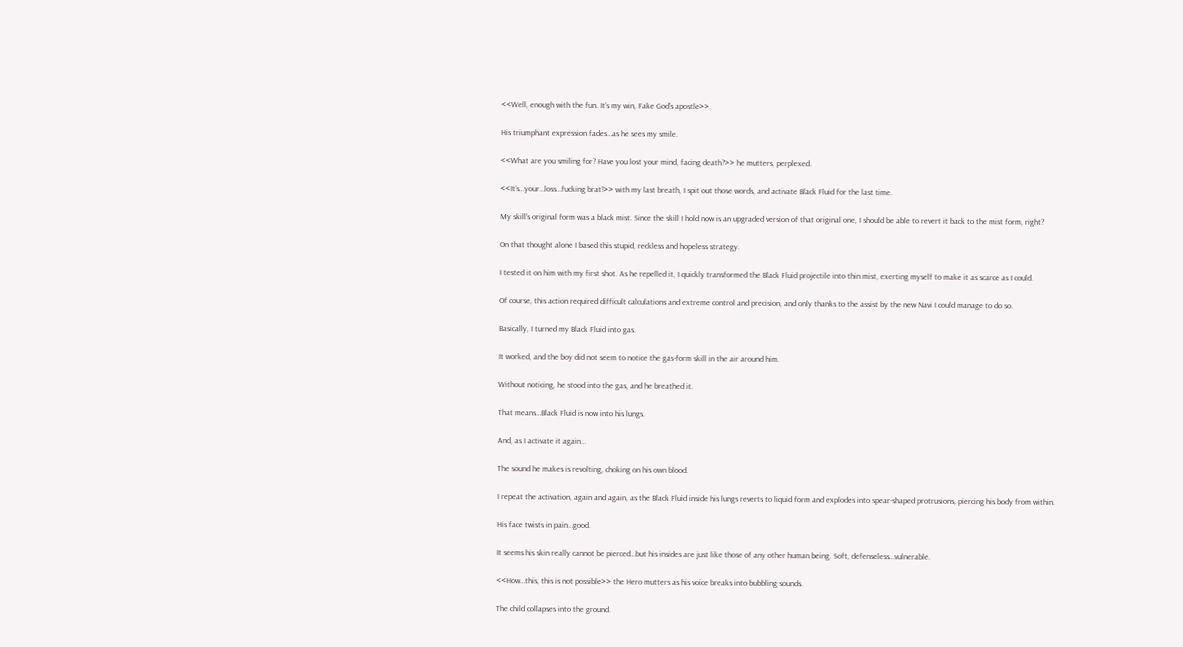<<Well, enough with the fun. It’s my win, Fake God’s apostle>>.

His triumphant expression fades…as he sees my smile.

<<What are you smiling for? Have you lost your mind, facing death?>> he mutters, perplexed.

<<It’s…your…loss…fucking brat!>> with my last breath, I spit out those words, and activate Black Fluid for the last time.

My skill’s original form was a black mist. Since the skill I hold now is an upgraded version of that original one, I should be able to revert it back to the mist form, right?

On that thought alone I based this stupid, reckless and hopeless strategy.

I tested it on him with my first shot. As he repelled it, I quickly transformed the Black Fluid projectile into thin mist, exerting myself to make it as scarce as I could.

Of course, this action required difficult calculations and extreme control and precision, and only thanks to the assist by the new Navi I could manage to do so.

Basically, I turned my Black Fluid into gas.

It worked, and the boy did not seem to notice the gas-form skill in the air around him.

Without noticing, he stood into the gas, and he breathed it.

That means…Black Fluid is now into his lungs.

And, as I activate it again…

The sound he makes is revolting, choking on his own blood.

I repeat the activation, again and again, as the Black Fluid inside his lungs reverts to liquid form and explodes into spear-shaped protrusions, piercing his body from within.

His face twists in pain…good.

It seems his skin really cannot be pierced…but his insides are just like those of any other human being. Soft, defenseless…vulnerable.

<<How…this, this is not possible>> the Hero mutters as his voice breaks into bubbling sounds.

The child collapses into the ground.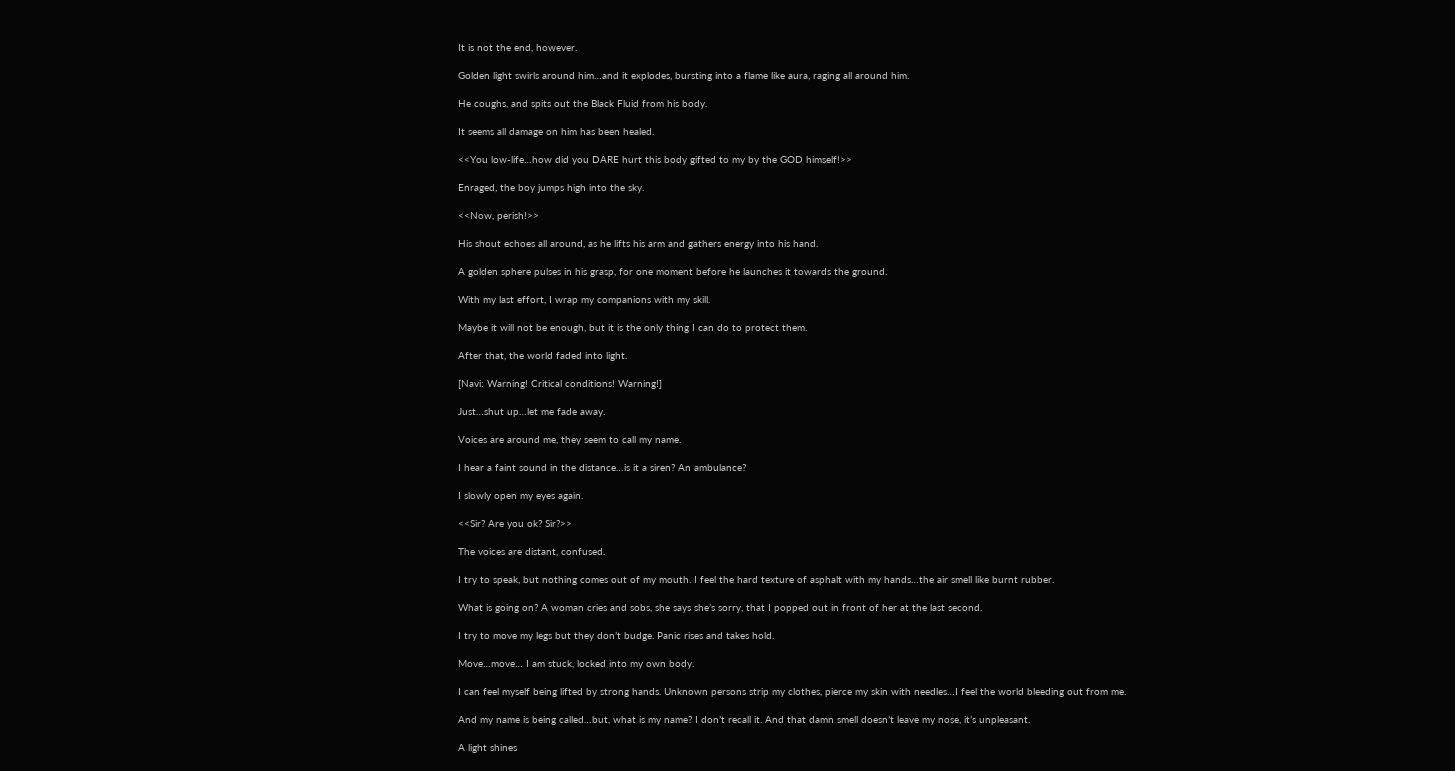It is not the end, however.

Golden light swirls around him…and it explodes, bursting into a flame like aura, raging all around him.

He coughs, and spits out the Black Fluid from his body.

It seems all damage on him has been healed.

<<You low-life…how did you DARE hurt this body gifted to my by the GOD himself!>>

Enraged, the boy jumps high into the sky.

<<Now, perish!>>

His shout echoes all around, as he lifts his arm and gathers energy into his hand.

A golden sphere pulses in his grasp, for one moment before he launches it towards the ground.

With my last effort, I wrap my companions with my skill.

Maybe it will not be enough, but it is the only thing I can do to protect them.

After that, the world faded into light.

[Navi: Warning! Critical conditions! Warning!]

Just…shut up…let me fade away.

Voices are around me, they seem to call my name.

I hear a faint sound in the distance…is it a siren? An ambulance?

I slowly open my eyes again.

<<Sir? Are you ok? Sir?>>

The voices are distant, confused.

I try to speak, but nothing comes out of my mouth. I feel the hard texture of asphalt with my hands…the air smell like burnt rubber.

What is going on? A woman cries and sobs, she says she’s sorry, that I popped out in front of her at the last second.

I try to move my legs but they don’t budge. Panic rises and takes hold.

Move…move… I am stuck, locked into my own body.

I can feel myself being lifted by strong hands. Unknown persons strip my clothes, pierce my skin with needles…I feel the world bleeding out from me.

And my name is being called…but, what is my name? I don’t recall it. And that damn smell doesn’t leave my nose, it’s unpleasant.

A light shines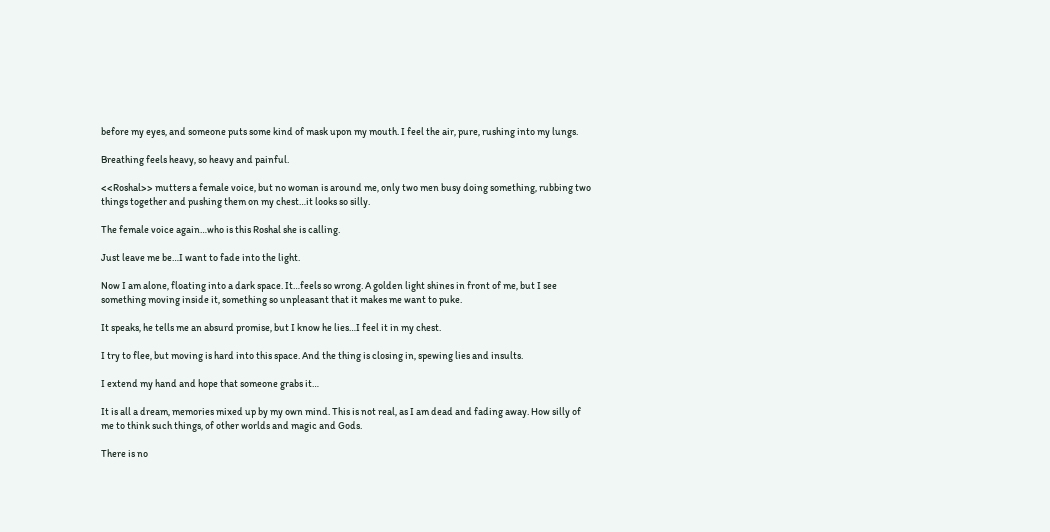before my eyes, and someone puts some kind of mask upon my mouth. I feel the air, pure, rushing into my lungs.

Breathing feels heavy, so heavy and painful.

<<Roshal>> mutters a female voice, but no woman is around me, only two men busy doing something, rubbing two things together and pushing them on my chest…it looks so silly.

The female voice again…who is this Roshal she is calling.

Just leave me be…I want to fade into the light.

Now I am alone, floating into a dark space. It…feels so wrong. A golden light shines in front of me, but I see something moving inside it, something so unpleasant that it makes me want to puke.

It speaks, he tells me an absurd promise, but I know he lies…I feel it in my chest.

I try to flee, but moving is hard into this space. And the thing is closing in, spewing lies and insults.

I extend my hand and hope that someone grabs it…

It is all a dream, memories mixed up by my own mind. This is not real, as I am dead and fading away. How silly of me to think such things, of other worlds and magic and Gods.

There is no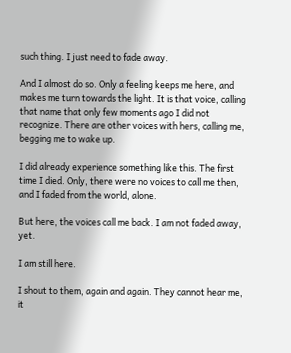such thing. I just need to fade away.

And I almost do so. Only a feeling keeps me here, and makes me turn towards the light. It is that voice, calling that name that only few moments ago I did not recognize. There are other voices with hers, calling me, begging me to wake up.

I did already experience something like this. The first time I died. Only, there were no voices to call me then, and I faded from the world, alone.

But here, the voices call me back. I am not faded away, yet.

I am still here.

I shout to them, again and again. They cannot hear me, it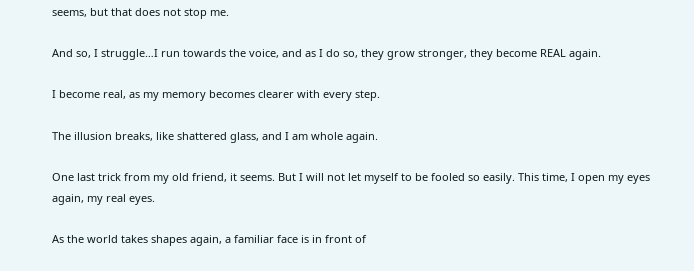seems, but that does not stop me.

And so, I struggle…I run towards the voice, and as I do so, they grow stronger, they become REAL again.

I become real, as my memory becomes clearer with every step.

The illusion breaks, like shattered glass, and I am whole again.

One last trick from my old friend, it seems. But I will not let myself to be fooled so easily. This time, I open my eyes again, my real eyes.

As the world takes shapes again, a familiar face is in front of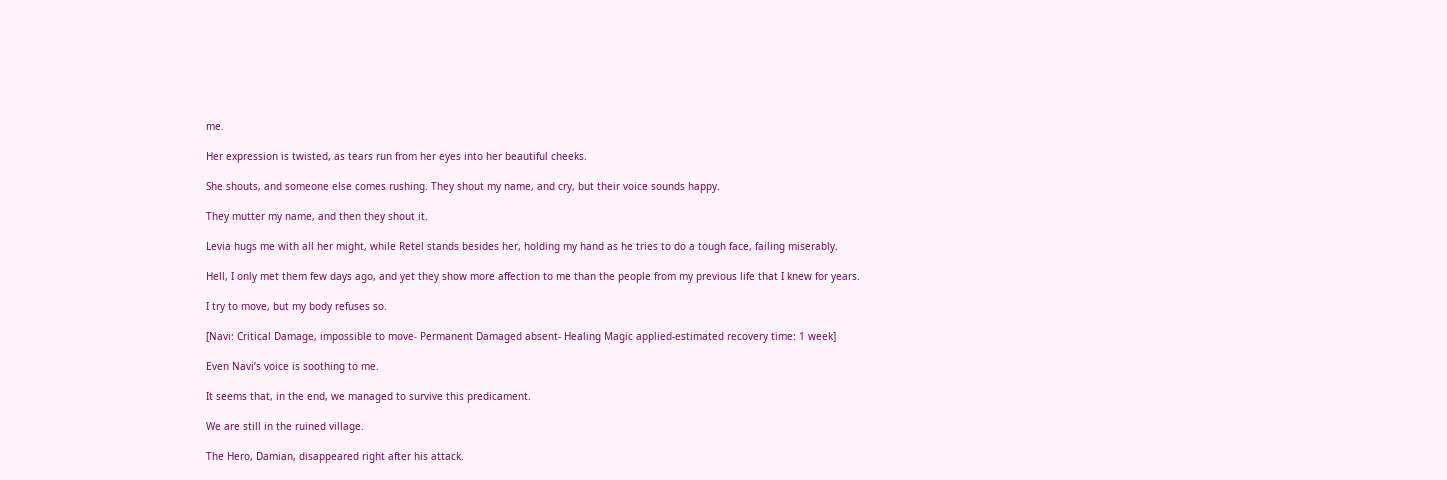me.

Her expression is twisted, as tears run from her eyes into her beautiful cheeks.

She shouts, and someone else comes rushing. They shout my name, and cry, but their voice sounds happy.

They mutter my name, and then they shout it.

Levia hugs me with all her might, while Retel stands besides her, holding my hand as he tries to do a tough face, failing miserably.

Hell, I only met them few days ago, and yet they show more affection to me than the people from my previous life that I knew for years.

I try to move, but my body refuses so.

[Navi: Critical Damage, impossible to move- Permanent Damaged absent- Healing Magic applied-estimated recovery time: 1 week]

Even Navi’s voice is soothing to me.

It seems that, in the end, we managed to survive this predicament.

We are still in the ruined village.

The Hero, Damian, disappeared right after his attack.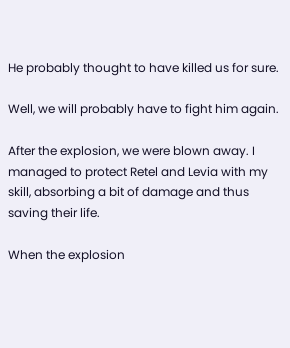He probably thought to have killed us for sure.

Well, we will probably have to fight him again.

After the explosion, we were blown away. I managed to protect Retel and Levia with my skill, absorbing a bit of damage and thus saving their life.

When the explosion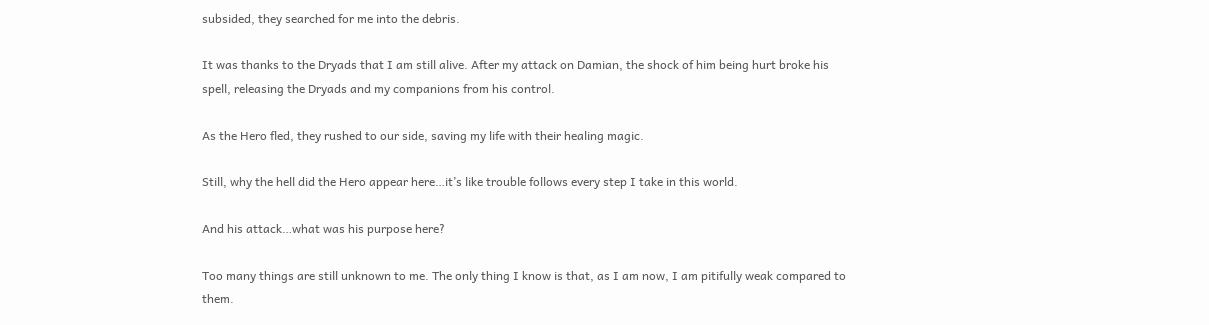subsided, they searched for me into the debris.

It was thanks to the Dryads that I am still alive. After my attack on Damian, the shock of him being hurt broke his spell, releasing the Dryads and my companions from his control.

As the Hero fled, they rushed to our side, saving my life with their healing magic.

Still, why the hell did the Hero appear here…it’s like trouble follows every step I take in this world.

And his attack…what was his purpose here?

Too many things are still unknown to me. The only thing I know is that, as I am now, I am pitifully weak compared to them.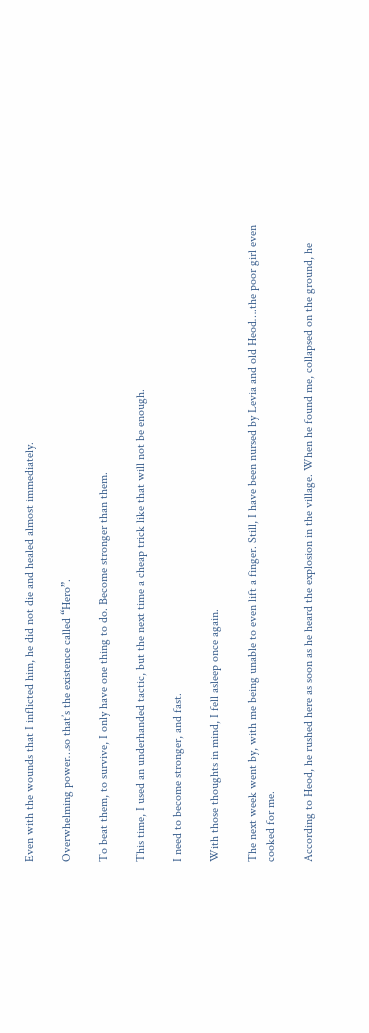Even with the wounds that I inflicted him, he did not die and healed almost immediately.

Overwhelming power…so that’s the existence called “Hero”.

To beat them, to survive, I only have one thing to do. Become stronger than them.

This time, I used an underhanded tactic, but the next time a cheap trick like that will not be enough.

I need to become stronger, and fast.

With those thoughts in mind, I fell asleep once again.

The next week went by, with me being unable to even lift a finger. Still, I have been nursed by Levia and old Heod….the poor girl even cooked for me.

According to Heod, he rushed here as soon as he heard the explosion in the village. When he found me, collapsed on the ground, he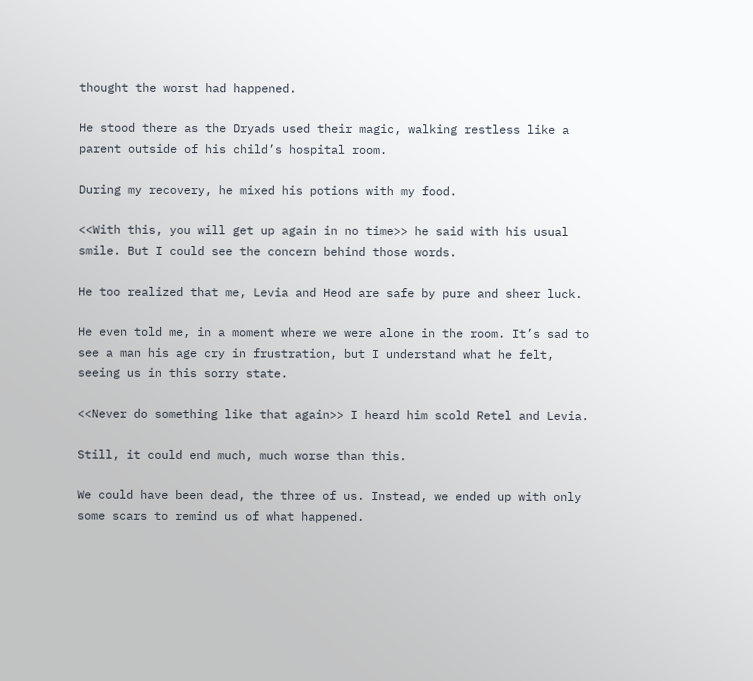thought the worst had happened.

He stood there as the Dryads used their magic, walking restless like a parent outside of his child’s hospital room.

During my recovery, he mixed his potions with my food.

<<With this, you will get up again in no time>> he said with his usual smile. But I could see the concern behind those words.

He too realized that me, Levia and Heod are safe by pure and sheer luck.

He even told me, in a moment where we were alone in the room. It’s sad to see a man his age cry in frustration, but I understand what he felt, seeing us in this sorry state.

<<Never do something like that again>> I heard him scold Retel and Levia.

Still, it could end much, much worse than this.

We could have been dead, the three of us. Instead, we ended up with only some scars to remind us of what happened.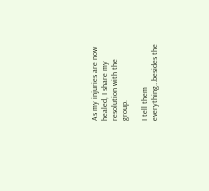As my injuries are now healed, I share my resolution with the group.

I tell them everything…besides the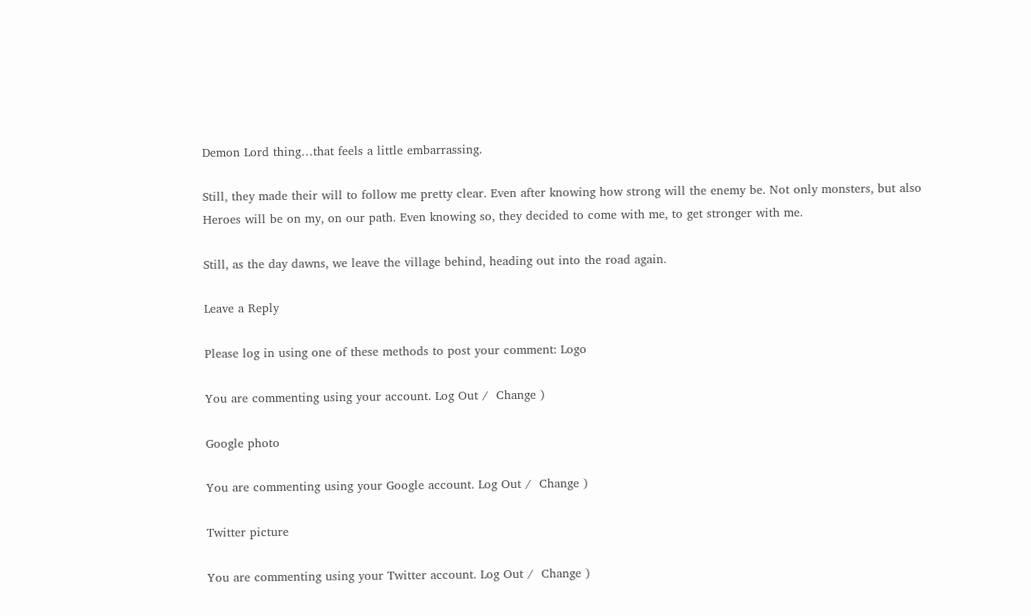Demon Lord thing…that feels a little embarrassing.

Still, they made their will to follow me pretty clear. Even after knowing how strong will the enemy be. Not only monsters, but also Heroes will be on my, on our path. Even knowing so, they decided to come with me, to get stronger with me.

Still, as the day dawns, we leave the village behind, heading out into the road again.

Leave a Reply

Please log in using one of these methods to post your comment: Logo

You are commenting using your account. Log Out /  Change )

Google photo

You are commenting using your Google account. Log Out /  Change )

Twitter picture

You are commenting using your Twitter account. Log Out /  Change )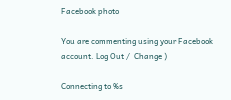Facebook photo

You are commenting using your Facebook account. Log Out /  Change )

Connecting to %s